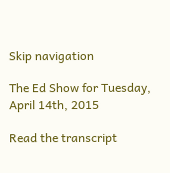Skip navigation

The Ed Show for Tuesday, April 14th, 2015

Read the transcript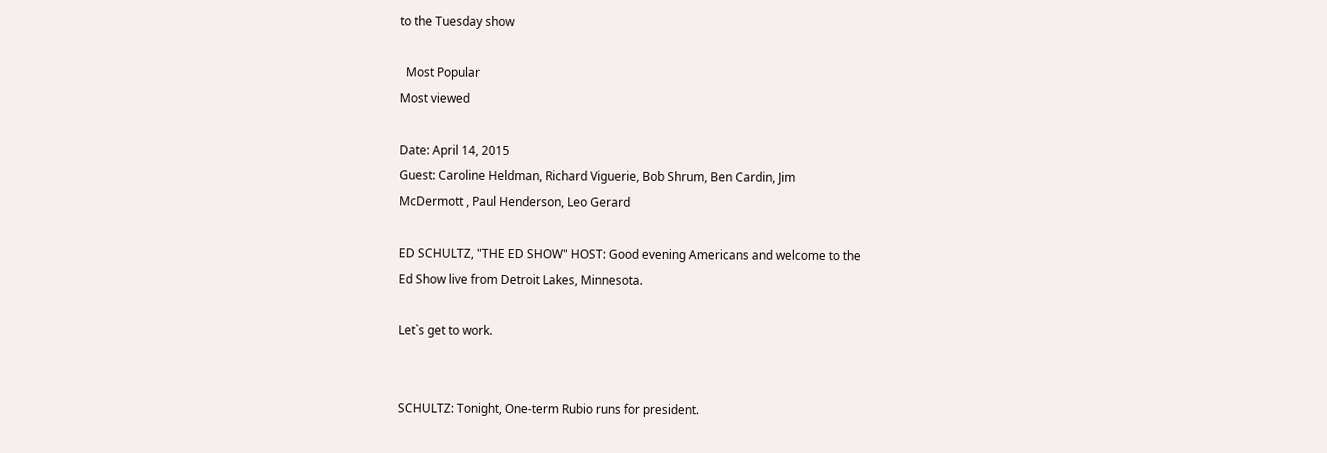to the Tuesday show

  Most Popular
Most viewed

Date: April 14, 2015
Guest: Caroline Heldman, Richard Viguerie, Bob Shrum, Ben Cardin, Jim
McDermott , Paul Henderson, Leo Gerard

ED SCHULTZ, "THE ED SHOW" HOST: Good evening Americans and welcome to the
Ed Show live from Detroit Lakes, Minnesota.

Let`s get to work.


SCHULTZ: Tonight, One-term Rubio runs for president.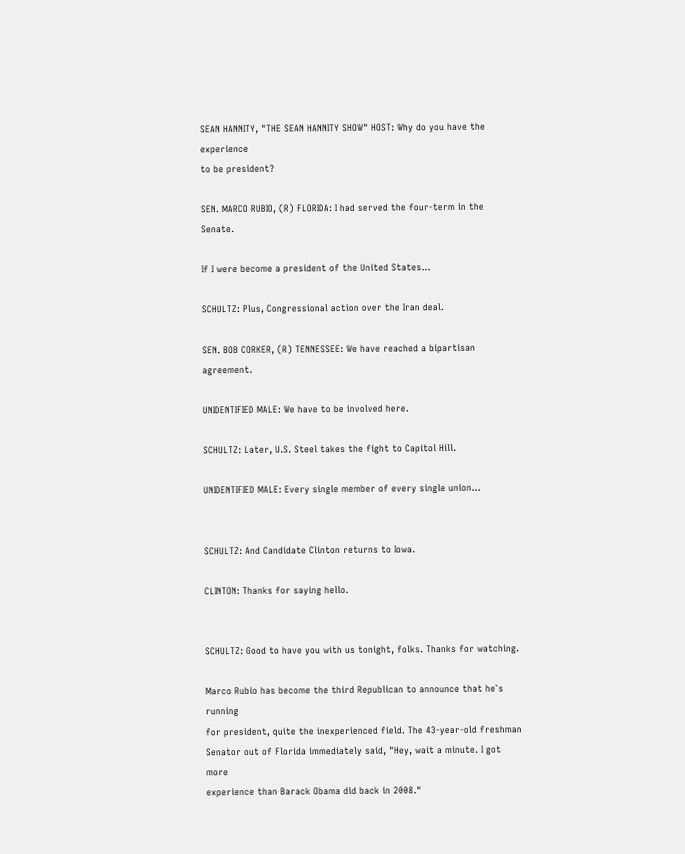SEAN HANNITY, "THE SEAN HANNITY SHOW" HOST: Why do you have the experience
to be president?

SEN. MARCO RUBIO, (R) FLORIDA: I had served the four-term in the Senate.

If I were become a president of the United States...

SCHULTZ: Plus, Congressional action over the Iran deal.

SEN. BOB CORKER, (R) TENNESSEE: We have reached a bipartisan agreement.

UNIDENTIFIED MALE: We have to be involved here.

SCHULTZ: Later, U.S. Steel takes the fight to Capitol Hill.

UNIDENTIFIED MALE: Every single member of every single union...


SCHULTZ: And Candidate Clinton returns to Iowa.

CLINTON: Thanks for saying hello.


SCHULTZ: Good to have you with us tonight, folks. Thanks for watching.

Marco Rubio has become the third Republican to announce that he`s running
for president, quite the inexperienced field. The 43-year-old freshman
Senator out of Florida immediately said, "Hey, wait a minute. I got more
experience than Barack Obama did back in 2008."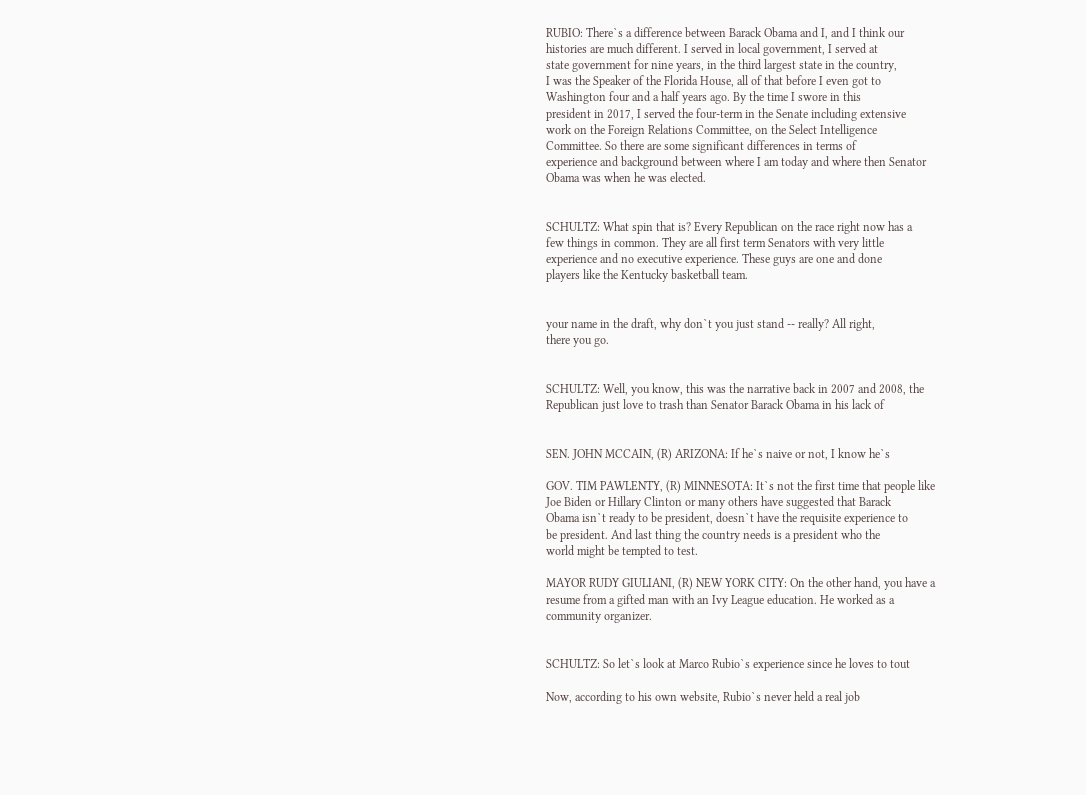RUBIO: There`s a difference between Barack Obama and I, and I think our
histories are much different. I served in local government, I served at
state government for nine years, in the third largest state in the country,
I was the Speaker of the Florida House, all of that before I even got to
Washington four and a half years ago. By the time I swore in this
president in 2017, I served the four-term in the Senate including extensive
work on the Foreign Relations Committee, on the Select Intelligence
Committee. So there are some significant differences in terms of
experience and background between where I am today and where then Senator
Obama was when he was elected.


SCHULTZ: What spin that is? Every Republican on the race right now has a
few things in common. They are all first term Senators with very little
experience and no executive experience. These guys are one and done
players like the Kentucky basketball team.


your name in the draft, why don`t you just stand -- really? All right,
there you go.


SCHULTZ: Well, you know, this was the narrative back in 2007 and 2008, the
Republican just love to trash than Senator Barack Obama in his lack of


SEN. JOHN MCCAIN, (R) ARIZONA: If he`s naive or not, I know he`s

GOV. TIM PAWLENTY, (R) MINNESOTA: It`s not the first time that people like
Joe Biden or Hillary Clinton or many others have suggested that Barack
Obama isn`t ready to be president, doesn`t have the requisite experience to
be president. And last thing the country needs is a president who the
world might be tempted to test.

MAYOR RUDY GIULIANI, (R) NEW YORK CITY: On the other hand, you have a
resume from a gifted man with an Ivy League education. He worked as a
community organizer.


SCHULTZ: So let`s look at Marco Rubio`s experience since he loves to tout

Now, according to his own website, Rubio`s never held a real job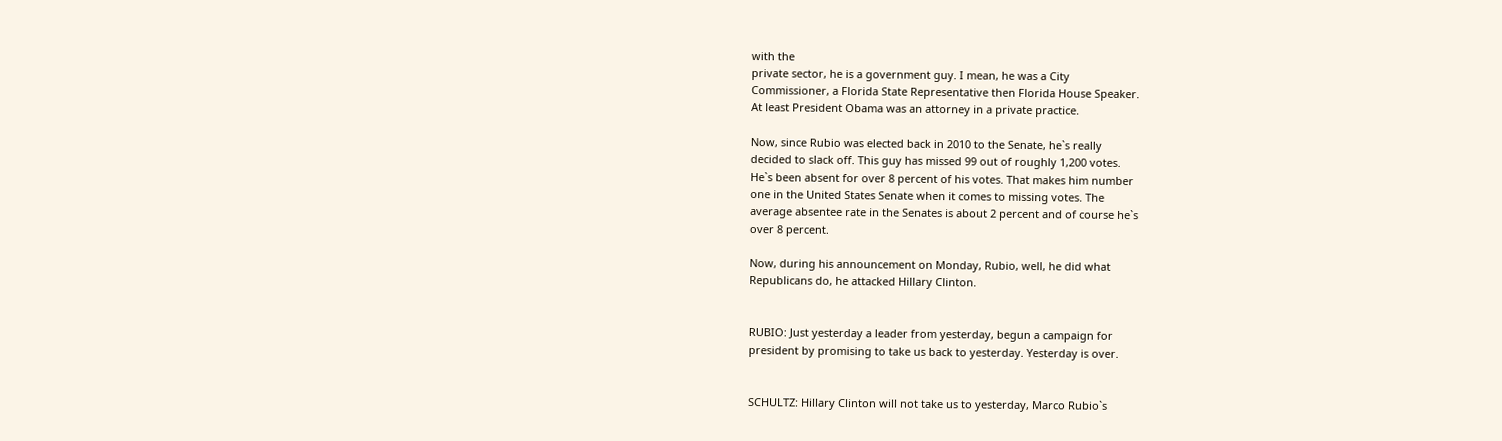with the
private sector, he is a government guy. I mean, he was a City
Commissioner, a Florida State Representative then Florida House Speaker.
At least President Obama was an attorney in a private practice.

Now, since Rubio was elected back in 2010 to the Senate, he`s really
decided to slack off. This guy has missed 99 out of roughly 1,200 votes.
He`s been absent for over 8 percent of his votes. That makes him number
one in the United States Senate when it comes to missing votes. The
average absentee rate in the Senates is about 2 percent and of course he`s
over 8 percent.

Now, during his announcement on Monday, Rubio, well, he did what
Republicans do, he attacked Hillary Clinton.


RUBIO: Just yesterday a leader from yesterday, begun a campaign for
president by promising to take us back to yesterday. Yesterday is over.


SCHULTZ: Hillary Clinton will not take us to yesterday, Marco Rubio`s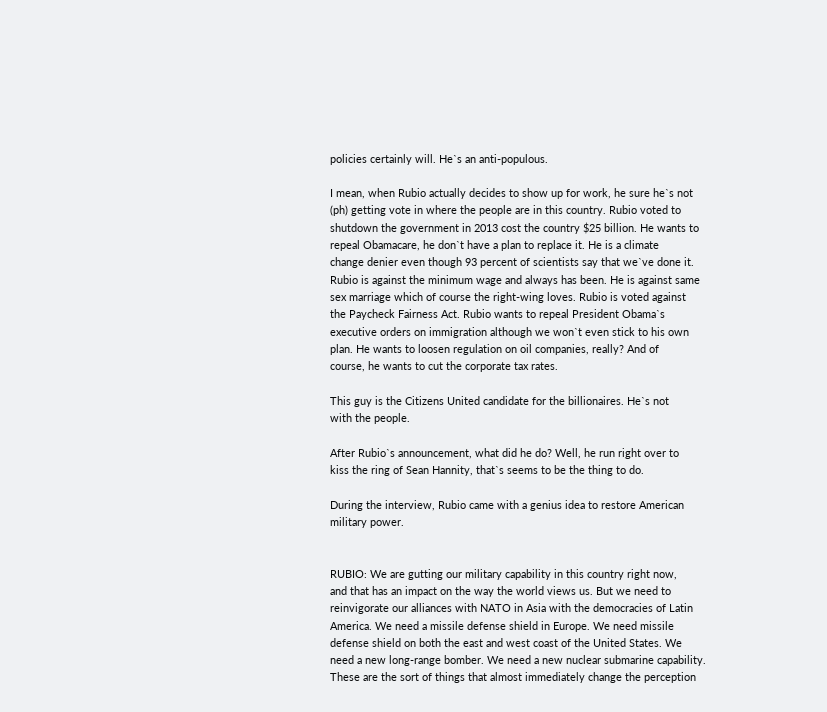policies certainly will. He`s an anti-populous.

I mean, when Rubio actually decides to show up for work, he sure he`s not
(ph) getting vote in where the people are in this country. Rubio voted to
shutdown the government in 2013 cost the country $25 billion. He wants to
repeal Obamacare, he don`t have a plan to replace it. He is a climate
change denier even though 93 percent of scientists say that we`ve done it.
Rubio is against the minimum wage and always has been. He is against same
sex marriage which of course the right-wing loves. Rubio is voted against
the Paycheck Fairness Act. Rubio wants to repeal President Obama`s
executive orders on immigration although we won`t even stick to his own
plan. He wants to loosen regulation on oil companies, really? And of
course, he wants to cut the corporate tax rates.

This guy is the Citizens United candidate for the billionaires. He`s not
with the people.

After Rubio`s announcement, what did he do? Well, he run right over to
kiss the ring of Sean Hannity, that`s seems to be the thing to do.

During the interview, Rubio came with a genius idea to restore American
military power.


RUBIO: We are gutting our military capability in this country right now,
and that has an impact on the way the world views us. But we need to
reinvigorate our alliances with NATO in Asia with the democracies of Latin
America. We need a missile defense shield in Europe. We need missile
defense shield on both the east and west coast of the United States. We
need a new long-range bomber. We need a new nuclear submarine capability.
These are the sort of things that almost immediately change the perception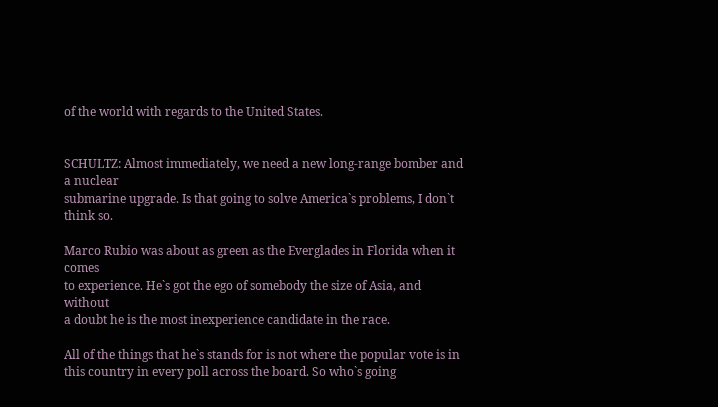of the world with regards to the United States.


SCHULTZ: Almost immediately, we need a new long-range bomber and a nuclear
submarine upgrade. Is that going to solve America`s problems, I don`t
think so.

Marco Rubio was about as green as the Everglades in Florida when it comes
to experience. He`s got the ego of somebody the size of Asia, and without
a doubt he is the most inexperience candidate in the race.

All of the things that he`s stands for is not where the popular vote is in
this country in every poll across the board. So who`s going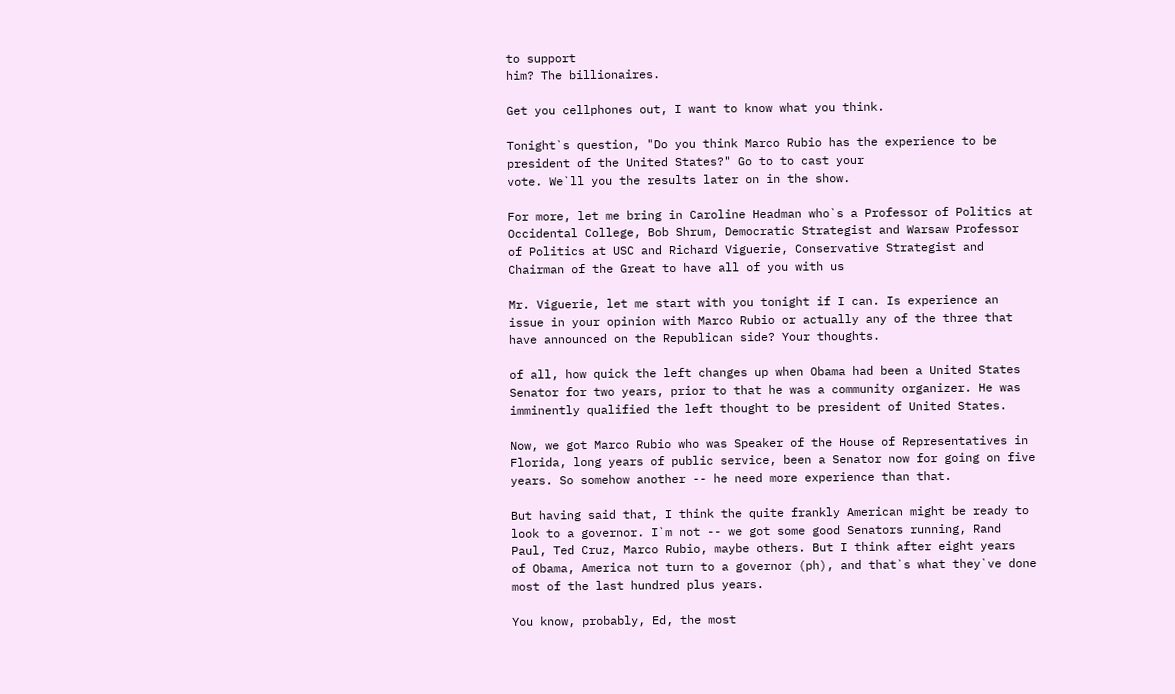to support
him? The billionaires.

Get you cellphones out, I want to know what you think.

Tonight`s question, "Do you think Marco Rubio has the experience to be
president of the United States?" Go to to cast your
vote. We`ll you the results later on in the show.

For more, let me bring in Caroline Headman who`s a Professor of Politics at
Occidental College, Bob Shrum, Democratic Strategist and Warsaw Professor
of Politics at USC and Richard Viguerie, Conservative Strategist and
Chairman of the Great to have all of you with us

Mr. Viguerie, let me start with you tonight if I can. Is experience an
issue in your opinion with Marco Rubio or actually any of the three that
have announced on the Republican side? Your thoughts.

of all, how quick the left changes up when Obama had been a United States
Senator for two years, prior to that he was a community organizer. He was
imminently qualified the left thought to be president of United States.

Now, we got Marco Rubio who was Speaker of the House of Representatives in
Florida, long years of public service, been a Senator now for going on five
years. So somehow another -- he need more experience than that.

But having said that, I think the quite frankly American might be ready to
look to a governor. I`m not -- we got some good Senators running, Rand
Paul, Ted Cruz, Marco Rubio, maybe others. But I think after eight years
of Obama, America not turn to a governor (ph), and that`s what they`ve done
most of the last hundred plus years.

You know, probably, Ed, the most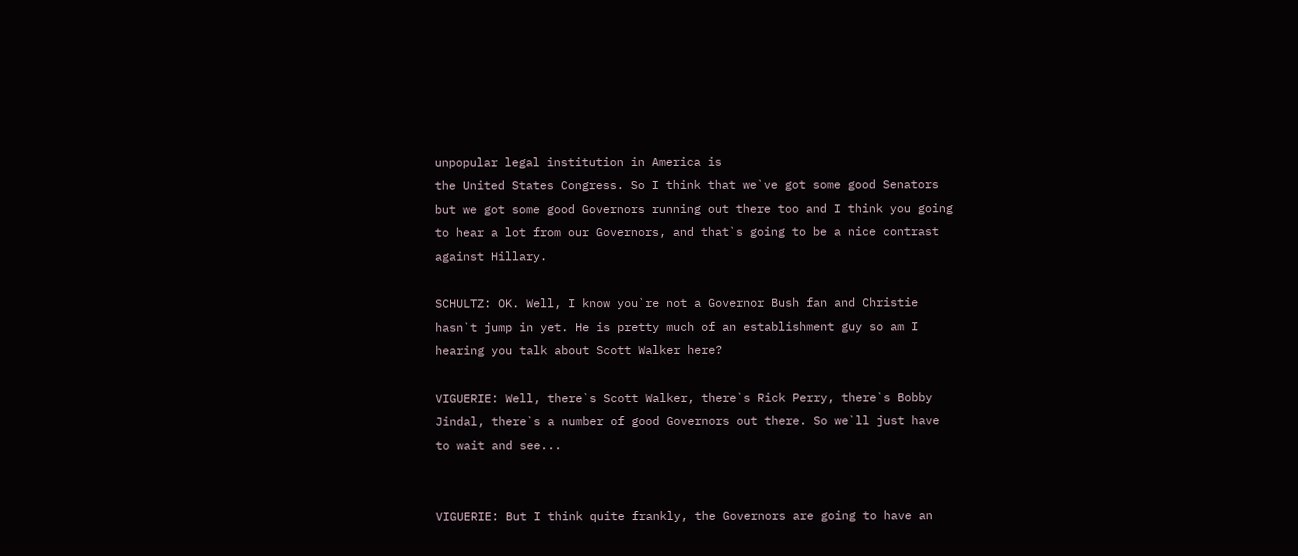unpopular legal institution in America is
the United States Congress. So I think that we`ve got some good Senators
but we got some good Governors running out there too and I think you going
to hear a lot from our Governors, and that`s going to be a nice contrast
against Hillary.

SCHULTZ: OK. Well, I know you`re not a Governor Bush fan and Christie
hasn`t jump in yet. He is pretty much of an establishment guy so am I
hearing you talk about Scott Walker here?

VIGUERIE: Well, there`s Scott Walker, there`s Rick Perry, there`s Bobby
Jindal, there`s a number of good Governors out there. So we`ll just have
to wait and see...


VIGUERIE: But I think quite frankly, the Governors are going to have an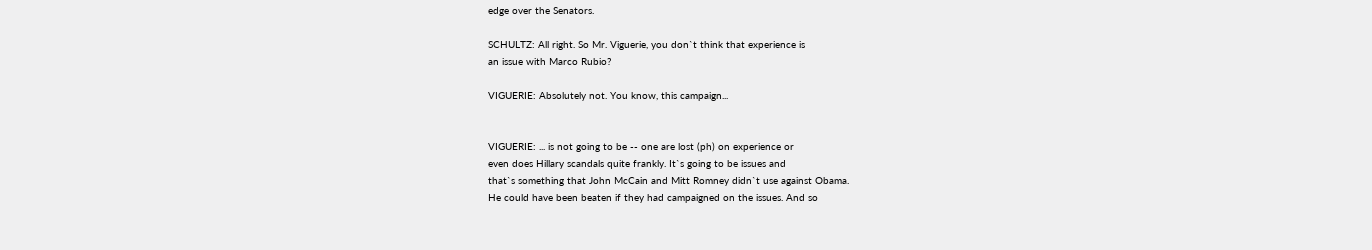edge over the Senators.

SCHULTZ: All right. So Mr. Viguerie, you don`t think that experience is
an issue with Marco Rubio?

VIGUERIE: Absolutely not. You know, this campaign...


VIGUERIE: ... is not going to be -- one are lost (ph) on experience or
even does Hillary scandals quite frankly. It`s going to be issues and
that`s something that John McCain and Mitt Romney didn`t use against Obama.
He could have been beaten if they had campaigned on the issues. And so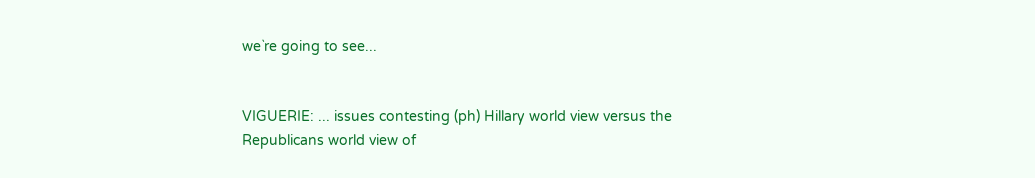we`re going to see...


VIGUERIE: ... issues contesting (ph) Hillary world view versus the
Republicans world view of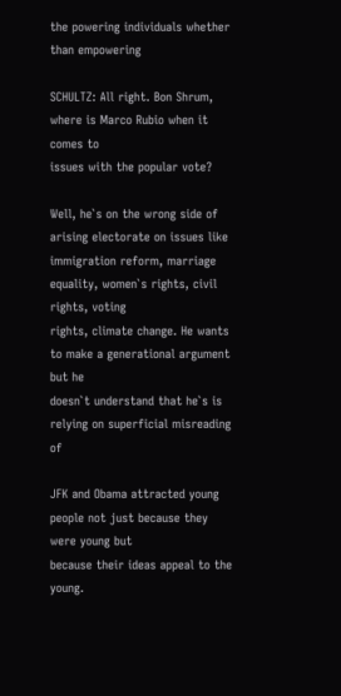the powering individuals whether than empowering

SCHULTZ: All right. Bon Shrum, where is Marco Rubio when it comes to
issues with the popular vote?

Well, he`s on the wrong side of arising electorate on issues like
immigration reform, marriage equality, women`s rights, civil rights, voting
rights, climate change. He wants to make a generational argument but he
doesn`t understand that he`s is relying on superficial misreading of

JFK and Obama attracted young people not just because they were young but
because their ideas appeal to the young.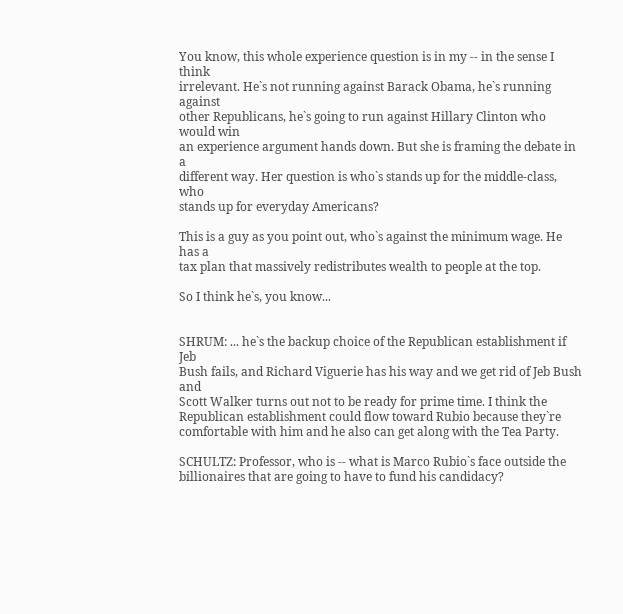You know, this whole experience question is in my -- in the sense I think
irrelevant. He`s not running against Barack Obama, he`s running against
other Republicans, he`s going to run against Hillary Clinton who would win
an experience argument hands down. But she is framing the debate in a
different way. Her question is who`s stands up for the middle-class, who
stands up for everyday Americans?

This is a guy as you point out, who`s against the minimum wage. He has a
tax plan that massively redistributes wealth to people at the top.

So I think he`s, you know...


SHRUM: ... he`s the backup choice of the Republican establishment if Jeb
Bush fails, and Richard Viguerie has his way and we get rid of Jeb Bush and
Scott Walker turns out not to be ready for prime time. I think the
Republican establishment could flow toward Rubio because they`re
comfortable with him and he also can get along with the Tea Party.

SCHULTZ: Professor, who is -- what is Marco Rubio`s face outside the
billionaires that are going to have to fund his candidacy?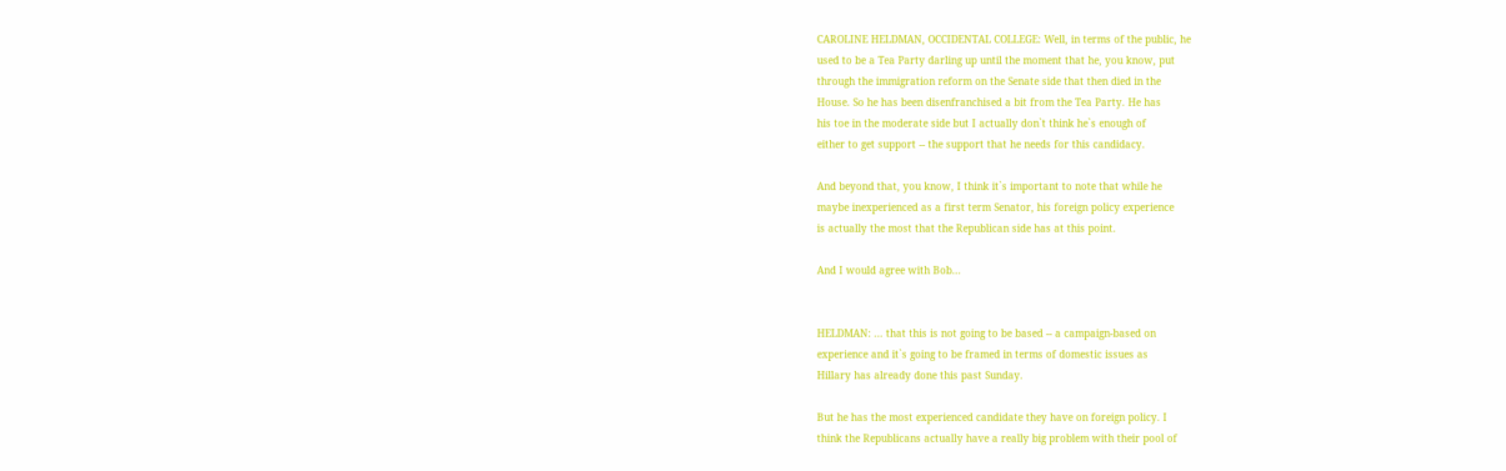CAROLINE HELDMAN, OCCIDENTAL COLLEGE: Well, in terms of the public, he
used to be a Tea Party darling up until the moment that he, you know, put
through the immigration reform on the Senate side that then died in the
House. So he has been disenfranchised a bit from the Tea Party. He has
his toe in the moderate side but I actually don`t think he`s enough of
either to get support -- the support that he needs for this candidacy.

And beyond that, you know, I think it`s important to note that while he
maybe inexperienced as a first term Senator, his foreign policy experience
is actually the most that the Republican side has at this point.

And I would agree with Bob...


HELDMAN: ... that this is not going to be based -- a campaign-based on
experience and it`s going to be framed in terms of domestic issues as
Hillary has already done this past Sunday.

But he has the most experienced candidate they have on foreign policy. I
think the Republicans actually have a really big problem with their pool of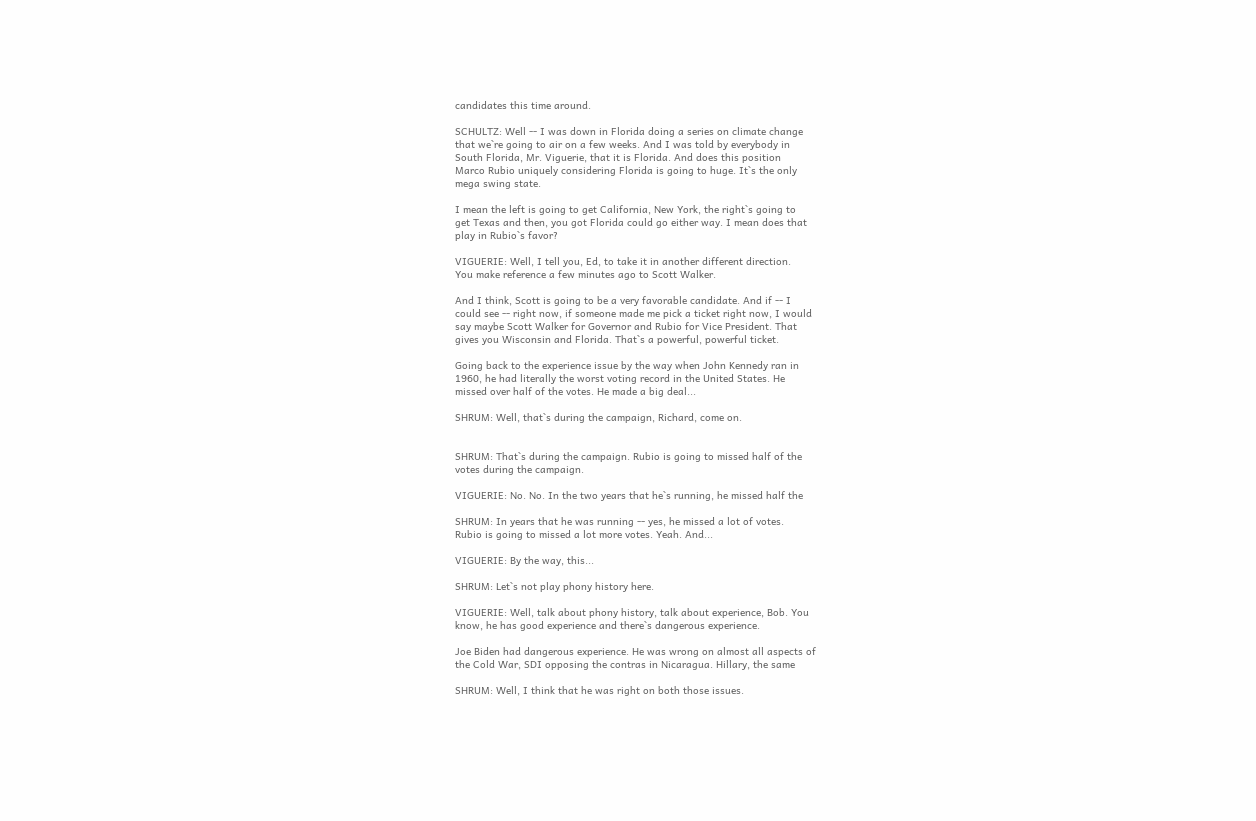candidates this time around.

SCHULTZ: Well -- I was down in Florida doing a series on climate change
that we`re going to air on a few weeks. And I was told by everybody in
South Florida, Mr. Viguerie, that it is Florida. And does this position
Marco Rubio uniquely considering Florida is going to huge. It`s the only
mega swing state.

I mean the left is going to get California, New York, the right`s going to
get Texas and then, you got Florida could go either way. I mean does that
play in Rubio`s favor?

VIGUERIE: Well, I tell you, Ed, to take it in another different direction.
You make reference a few minutes ago to Scott Walker.

And I think, Scott is going to be a very favorable candidate. And if -- I
could see -- right now, if someone made me pick a ticket right now, I would
say maybe Scott Walker for Governor and Rubio for Vice President. That
gives you Wisconsin and Florida. That`s a powerful, powerful ticket.

Going back to the experience issue by the way when John Kennedy ran in
1960, he had literally the worst voting record in the United States. He
missed over half of the votes. He made a big deal...

SHRUM: Well, that`s during the campaign, Richard, come on.


SHRUM: That`s during the campaign. Rubio is going to missed half of the
votes during the campaign.

VIGUERIE: No. No. In the two years that he`s running, he missed half the

SHRUM: In years that he was running -- yes, he missed a lot of votes.
Rubio is going to missed a lot more votes. Yeah. And...

VIGUERIE: By the way, this...

SHRUM: Let`s not play phony history here.

VIGUERIE: Well, talk about phony history, talk about experience, Bob. You
know, he has good experience and there`s dangerous experience.

Joe Biden had dangerous experience. He was wrong on almost all aspects of
the Cold War, SDI opposing the contras in Nicaragua. Hillary, the same

SHRUM: Well, I think that he was right on both those issues.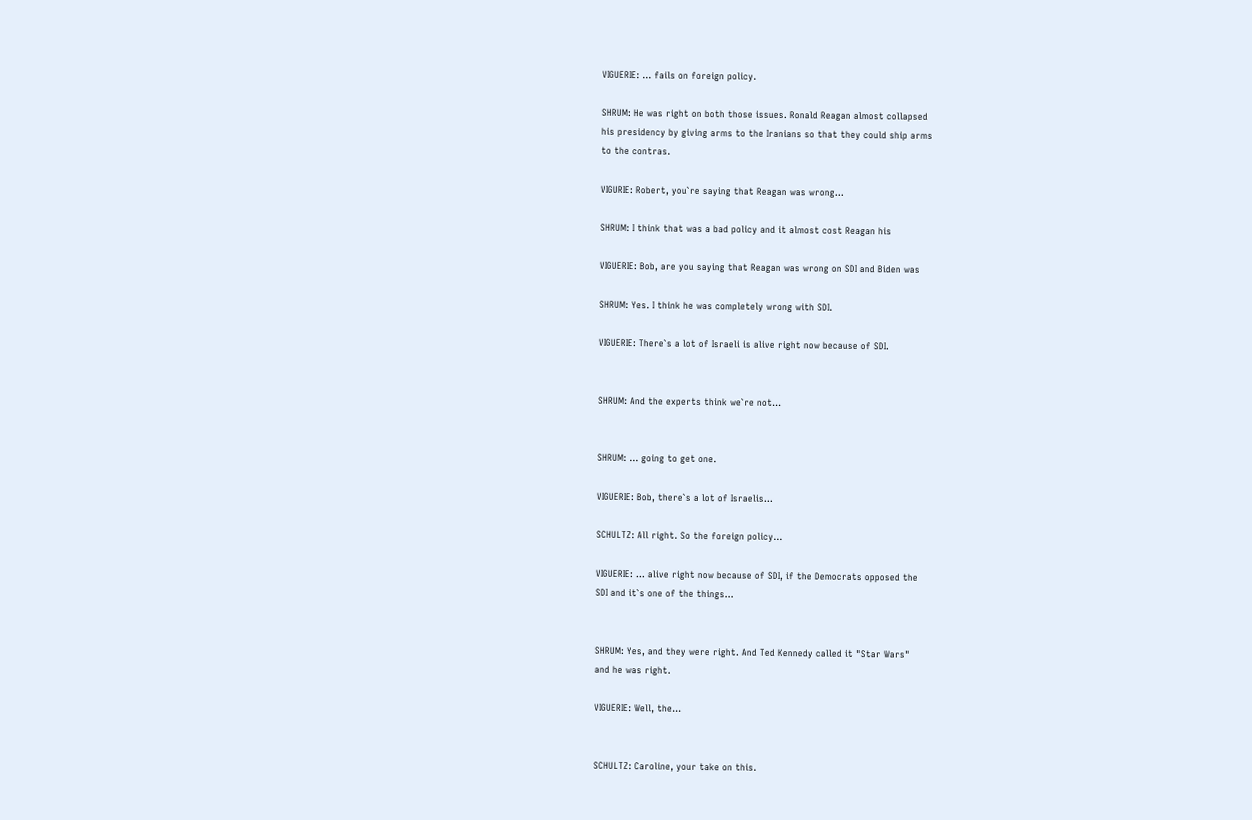VIGUERIE: ... fails on foreign policy.

SHRUM: He was right on both those issues. Ronald Reagan almost collapsed
his presidency by giving arms to the Iranians so that they could ship arms
to the contras.

VIGURIE: Robert, you`re saying that Reagan was wrong...

SHRUM: I think that was a bad policy and it almost cost Reagan his

VIGUERIE: Bob, are you saying that Reagan was wrong on SDI and Biden was

SHRUM: Yes. I think he was completely wrong with SDI.

VIGUERIE: There`s a lot of Israeli is alive right now because of SDI.


SHRUM: And the experts think we`re not...


SHRUM: ... going to get one.

VIGUERIE: Bob, there`s a lot of Israelis...

SCHULTZ: All right. So the foreign policy...

VIGUERIE: ... alive right now because of SDI, if the Democrats opposed the
SDI and it`s one of the things...


SHRUM: Yes, and they were right. And Ted Kennedy called it "Star Wars"
and he was right.

VIGUERIE: Well, the...


SCHULTZ: Caroline, your take on this.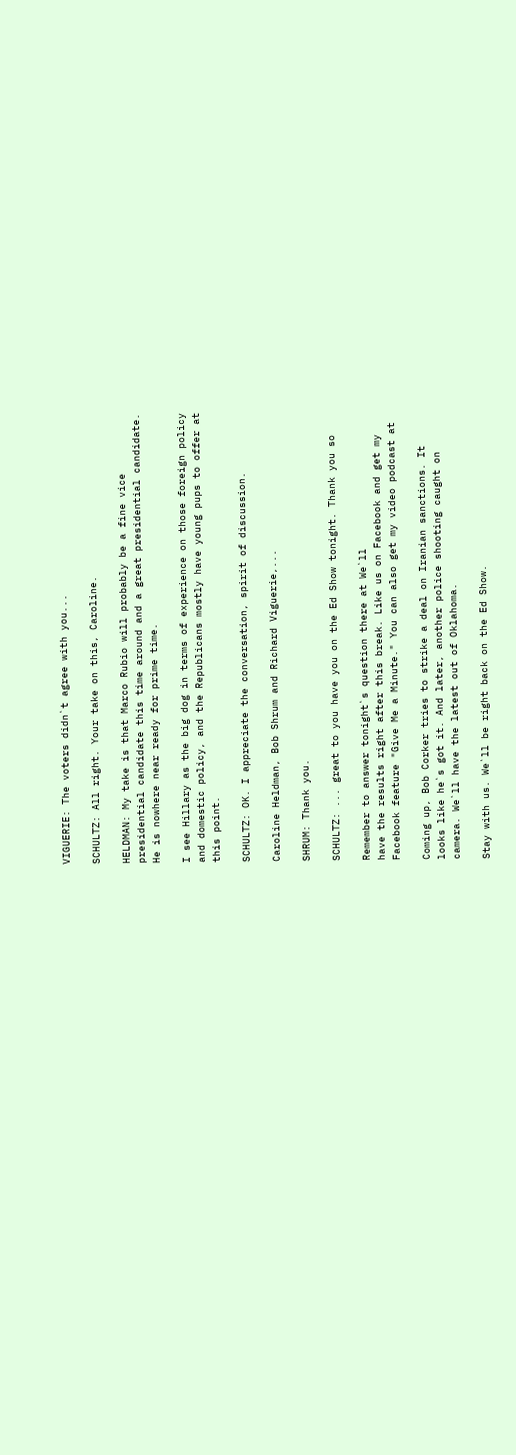VIGUERIE: The voters didn`t agree with you...

SCHULTZ: All right. Your take on this, Caroline.

HELDMAN: My take is that Marco Rubio will probably be a fine vice
presidential candidate this time around and a great presidential candidate.
He is nowhere near ready for prime time.

I see Hillary as the big dog in terms of experience on those foreign policy
and domestic policy, and the Republicans mostly have young pups to offer at
this point.

SCHULTZ: OK. I appreciate the conversation, spirit of discussion.

Caroline Heldman, Bob Shrum and Richard Viguerie,...

SHRUM: Thank you.

SCHULTZ: ... great to you have you on the Ed Show tonight. Thank you so

Remember to answer tonight`s question there at We`ll
have the results right after this break. Like us on Facebook and get my
Facebook feature "Give Me a Minute." You can also get my video podcast at

Coming up, Bob Corker tries to strike a deal on Iranian sanctions. It
looks like he`s got it. And later, another police shooting caught on
camera. We`ll have the latest out of Oklahoma.

Stay with us. We`ll be right back on the Ed Show.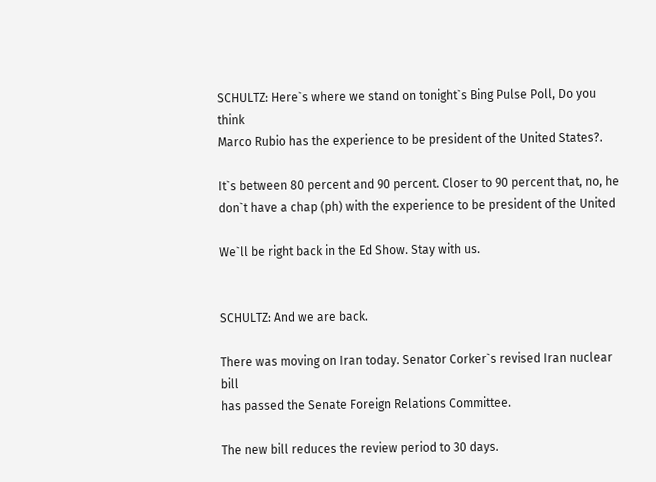SCHULTZ: Here`s where we stand on tonight`s Bing Pulse Poll, Do you think
Marco Rubio has the experience to be president of the United States?.

It`s between 80 percent and 90 percent. Closer to 90 percent that, no, he
don`t have a chap (ph) with the experience to be president of the United

We`ll be right back in the Ed Show. Stay with us.


SCHULTZ: And we are back.

There was moving on Iran today. Senator Corker`s revised Iran nuclear bill
has passed the Senate Foreign Relations Committee.

The new bill reduces the review period to 30 days.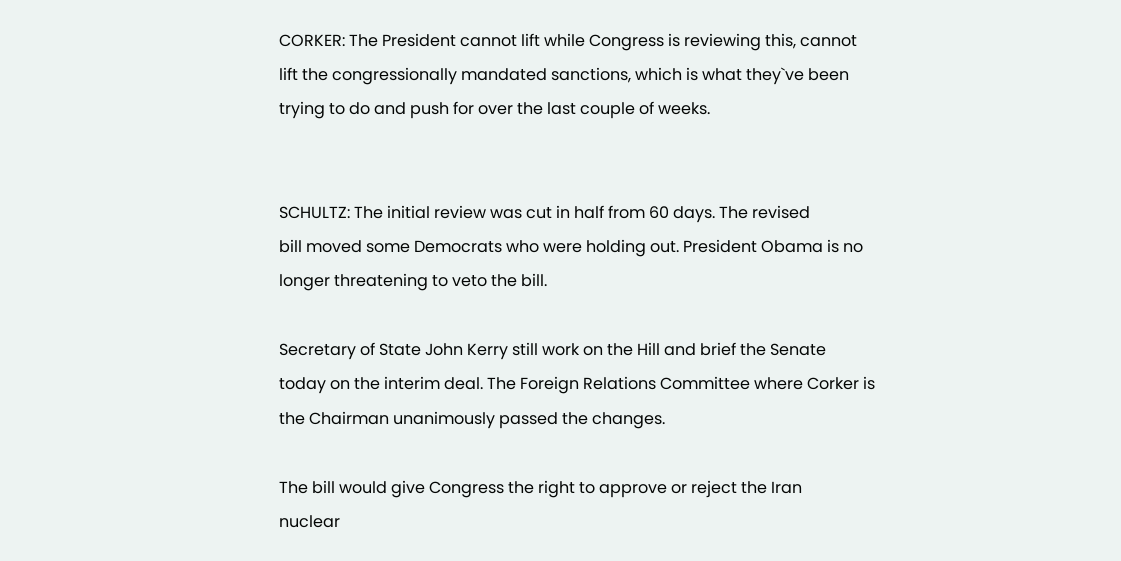CORKER: The President cannot lift while Congress is reviewing this, cannot
lift the congressionally mandated sanctions, which is what they`ve been
trying to do and push for over the last couple of weeks.


SCHULTZ: The initial review was cut in half from 60 days. The revised
bill moved some Democrats who were holding out. President Obama is no
longer threatening to veto the bill.

Secretary of State John Kerry still work on the Hill and brief the Senate
today on the interim deal. The Foreign Relations Committee where Corker is
the Chairman unanimously passed the changes.

The bill would give Congress the right to approve or reject the Iran
nuclear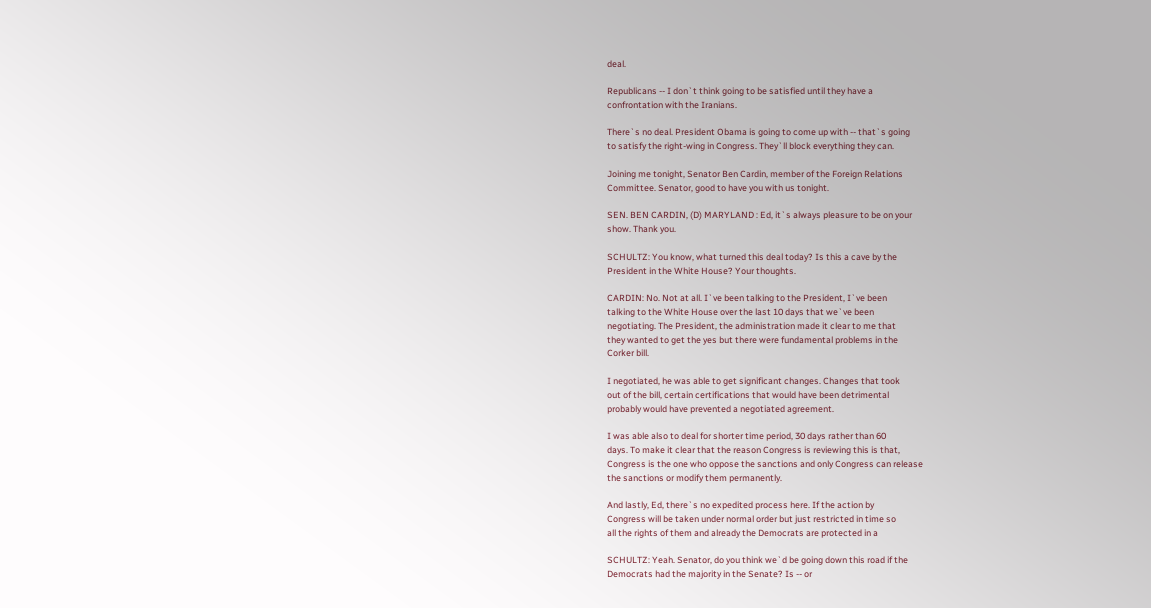deal.

Republicans -- I don`t think going to be satisfied until they have a
confrontation with the Iranians.

There`s no deal. President Obama is going to come up with -- that`s going
to satisfy the right-wing in Congress. They`ll block everything they can.

Joining me tonight, Senator Ben Cardin, member of the Foreign Relations
Committee. Senator, good to have you with us tonight.

SEN. BEN CARDIN, (D) MARYLAND : Ed, it`s always pleasure to be on your
show. Thank you.

SCHULTZ: You know, what turned this deal today? Is this a cave by the
President in the White House? Your thoughts.

CARDIN: No. Not at all. I`ve been talking to the President, I`ve been
talking to the White House over the last 10 days that we`ve been
negotiating. The President, the administration made it clear to me that
they wanted to get the yes but there were fundamental problems in the
Corker bill.

I negotiated, he was able to get significant changes. Changes that took
out of the bill, certain certifications that would have been detrimental
probably would have prevented a negotiated agreement.

I was able also to deal for shorter time period, 30 days rather than 60
days. To make it clear that the reason Congress is reviewing this is that,
Congress is the one who oppose the sanctions and only Congress can release
the sanctions or modify them permanently.

And lastly, Ed, there`s no expedited process here. If the action by
Congress will be taken under normal order but just restricted in time so
all the rights of them and already the Democrats are protected in a

SCHULTZ: Yeah. Senator, do you think we`d be going down this road if the
Democrats had the majority in the Senate? Is -- or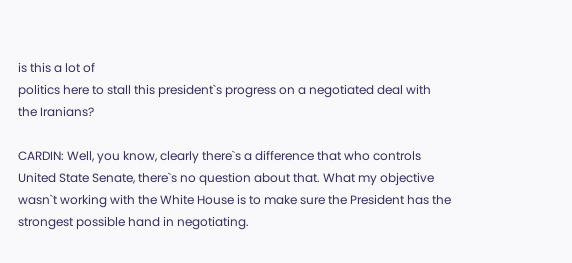is this a lot of
politics here to stall this president`s progress on a negotiated deal with
the Iranians?

CARDIN: Well, you know, clearly there`s a difference that who controls
United State Senate, there`s no question about that. What my objective
wasn`t working with the White House is to make sure the President has the
strongest possible hand in negotiating.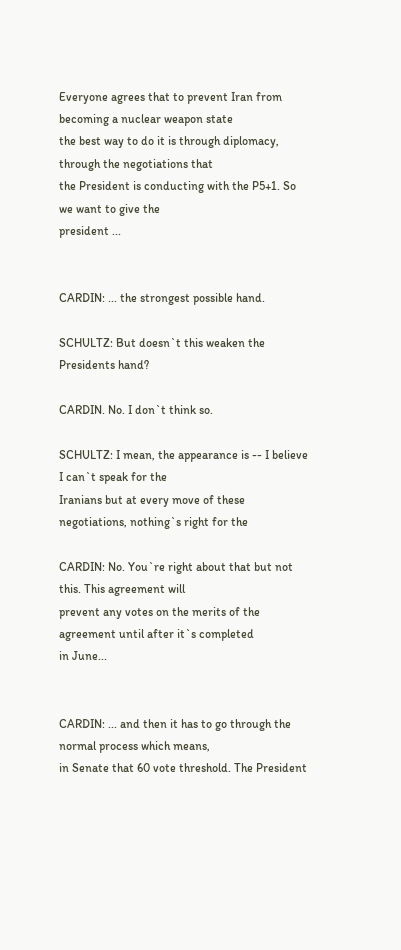Everyone agrees that to prevent Iran from becoming a nuclear weapon state
the best way to do it is through diplomacy, through the negotiations that
the President is conducting with the P5+1. So we want to give the
president ...


CARDIN: ... the strongest possible hand.

SCHULTZ: But doesn`t this weaken the Presidents hand?

CARDIN. No. I don`t think so.

SCHULTZ: I mean, the appearance is -- I believe I can`t speak for the
Iranians but at every move of these negotiations, nothing`s right for the

CARDIN: No. You`re right about that but not this. This agreement will
prevent any votes on the merits of the agreement until after it`s completed
in June...


CARDIN: ... and then it has to go through the normal process which means,
in Senate that 60 vote threshold. The President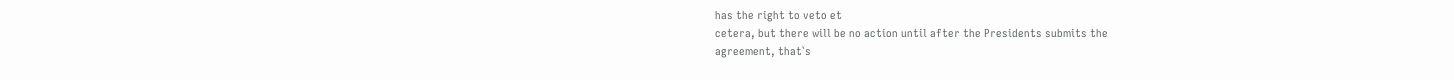has the right to veto et
cetera, but there will be no action until after the Presidents submits the
agreement, that`s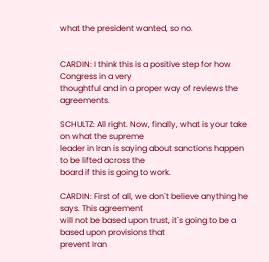what the president wanted, so no.


CARDIN: I think this is a positive step for how Congress in a very
thoughtful and in a proper way of reviews the agreements.

SCHULTZ: All right. Now, finally, what is your take on what the supreme
leader in Iran is saying about sanctions happen to be lifted across the
board if this is going to work.

CARDIN: First of all, we don`t believe anything he says. This agreement
will not be based upon trust, it`s going to be a based upon provisions that
prevent Iran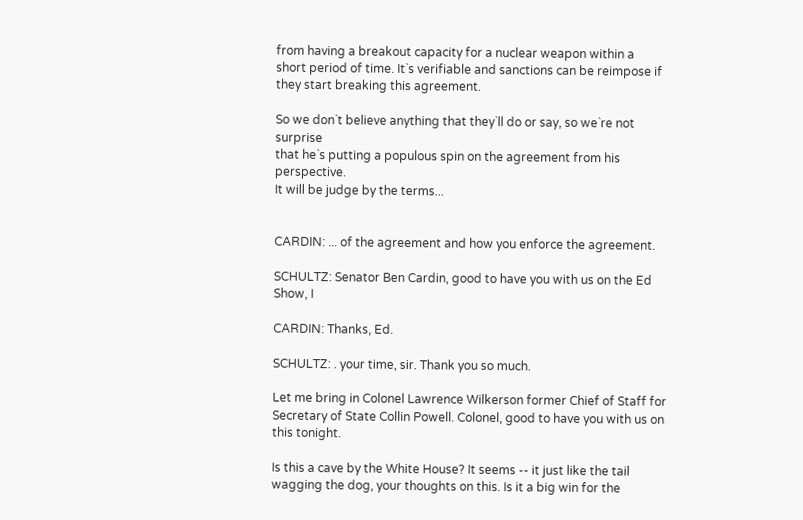from having a breakout capacity for a nuclear weapon within a
short period of time. It`s verifiable and sanctions can be reimpose if
they start breaking this agreement.

So we don`t believe anything that they`ll do or say, so we`re not surprise
that he`s putting a populous spin on the agreement from his perspective.
It will be judge by the terms...


CARDIN: ... of the agreement and how you enforce the agreement.

SCHULTZ: Senator Ben Cardin, good to have you with us on the Ed Show, I

CARDIN: Thanks, Ed.

SCHULTZ: . your time, sir. Thank you so much.

Let me bring in Colonel Lawrence Wilkerson former Chief of Staff for
Secretary of State Collin Powell. Colonel, good to have you with us on
this tonight.

Is this a cave by the White House? It seems -- it just like the tail
wagging the dog, your thoughts on this. Is it a big win for the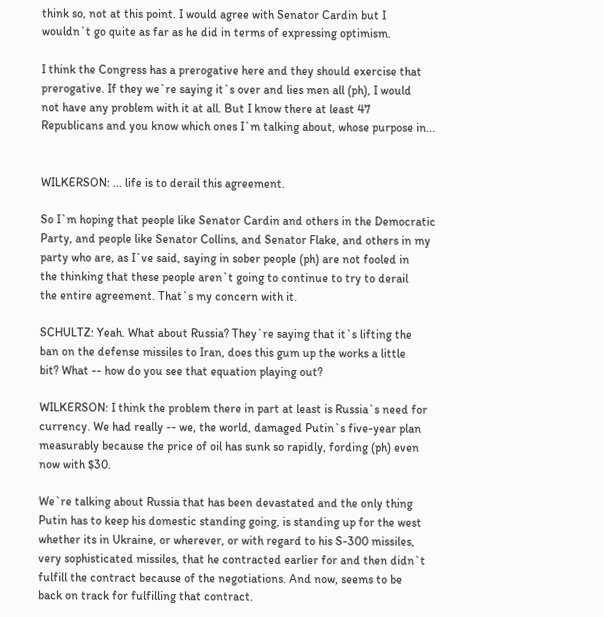think so, not at this point. I would agree with Senator Cardin but I
wouldn`t go quite as far as he did in terms of expressing optimism.

I think the Congress has a prerogative here and they should exercise that
prerogative. If they we`re saying it`s over and lies men all (ph), I would
not have any problem with it at all. But I know there at least 47
Republicans and you know which ones I`m talking about, whose purpose in...


WILKERSON: ... life is to derail this agreement.

So I`m hoping that people like Senator Cardin and others in the Democratic
Party, and people like Senator Collins, and Senator Flake, and others in my
party who are, as I`ve said, saying in sober people (ph) are not fooled in
the thinking that these people aren`t going to continue to try to derail
the entire agreement. That`s my concern with it.

SCHULTZ: Yeah. What about Russia? They`re saying that it`s lifting the
ban on the defense missiles to Iran, does this gum up the works a little
bit? What -- how do you see that equation playing out?

WILKERSON: I think the problem there in part at least is Russia`s need for
currency. We had really -- we, the world, damaged Putin`s five-year plan
measurably because the price of oil has sunk so rapidly, fording (ph) even
now with $30.

We`re talking about Russia that has been devastated and the only thing
Putin has to keep his domestic standing going, is standing up for the west
whether its in Ukraine, or wherever, or with regard to his S-300 missiles,
very sophisticated missiles, that he contracted earlier for and then didn`t
fulfill the contract because of the negotiations. And now, seems to be
back on track for fulfilling that contract.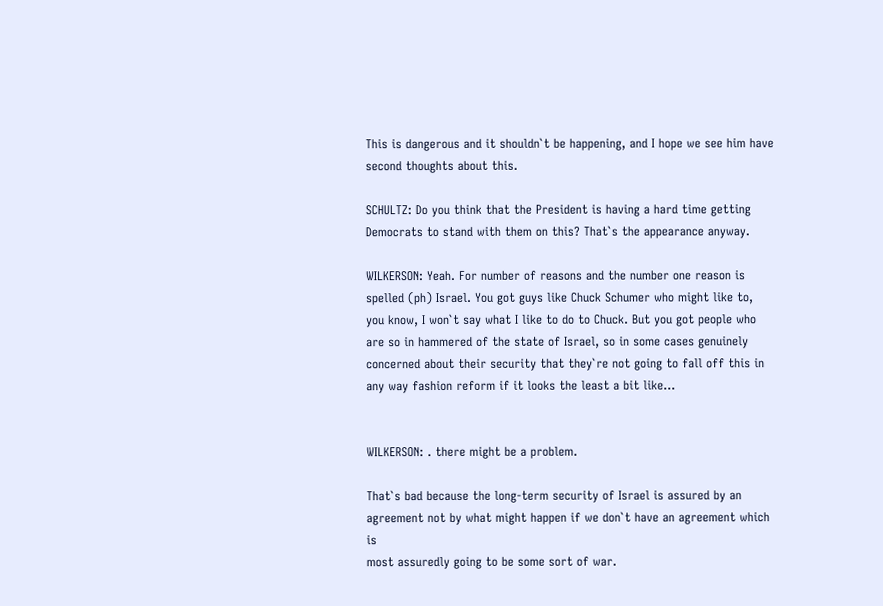This is dangerous and it shouldn`t be happening, and I hope we see him have
second thoughts about this.

SCHULTZ: Do you think that the President is having a hard time getting
Democrats to stand with them on this? That`s the appearance anyway.

WILKERSON: Yeah. For number of reasons and the number one reason is
spelled (ph) Israel. You got guys like Chuck Schumer who might like to,
you know, I won`t say what I like to do to Chuck. But you got people who
are so in hammered of the state of Israel, so in some cases genuinely
concerned about their security that they`re not going to fall off this in
any way fashion reform if it looks the least a bit like...


WILKERSON: . there might be a problem.

That`s bad because the long-term security of Israel is assured by an
agreement not by what might happen if we don`t have an agreement which is
most assuredly going to be some sort of war.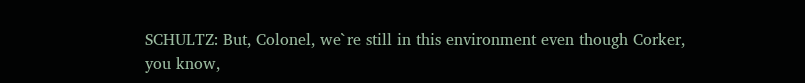SCHULTZ: But, Colonel, we`re still in this environment even though Corker,
you know,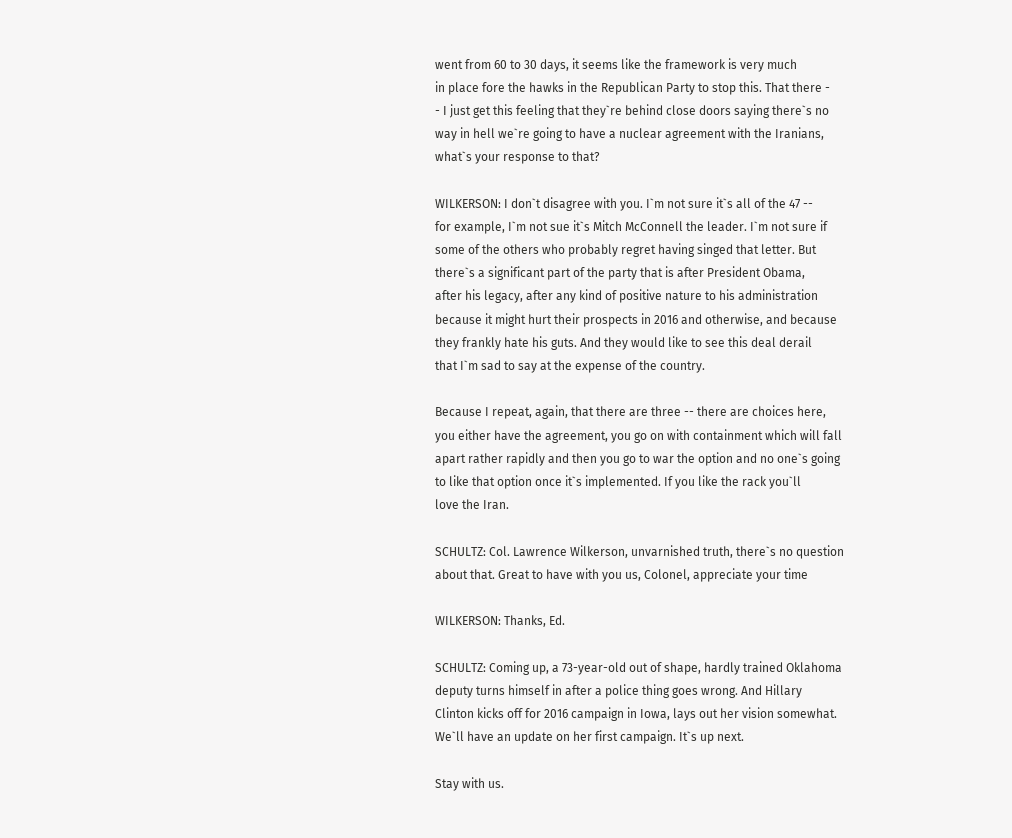went from 60 to 30 days, it seems like the framework is very much
in place fore the hawks in the Republican Party to stop this. That there -
- I just get this feeling that they`re behind close doors saying there`s no
way in hell we`re going to have a nuclear agreement with the Iranians,
what`s your response to that?

WILKERSON: I don`t disagree with you. I`m not sure it`s all of the 47 --
for example, I`m not sue it`s Mitch McConnell the leader. I`m not sure if
some of the others who probably regret having singed that letter. But
there`s a significant part of the party that is after President Obama,
after his legacy, after any kind of positive nature to his administration
because it might hurt their prospects in 2016 and otherwise, and because
they frankly hate his guts. And they would like to see this deal derail
that I`m sad to say at the expense of the country.

Because I repeat, again, that there are three -- there are choices here,
you either have the agreement, you go on with containment which will fall
apart rather rapidly and then you go to war the option and no one`s going
to like that option once it`s implemented. If you like the rack you`ll
love the Iran.

SCHULTZ: Col. Lawrence Wilkerson, unvarnished truth, there`s no question
about that. Great to have with you us, Colonel, appreciate your time

WILKERSON: Thanks, Ed.

SCHULTZ: Coming up, a 73-year-old out of shape, hardly trained Oklahoma
deputy turns himself in after a police thing goes wrong. And Hillary
Clinton kicks off for 2016 campaign in Iowa, lays out her vision somewhat.
We`ll have an update on her first campaign. It`s up next.

Stay with us.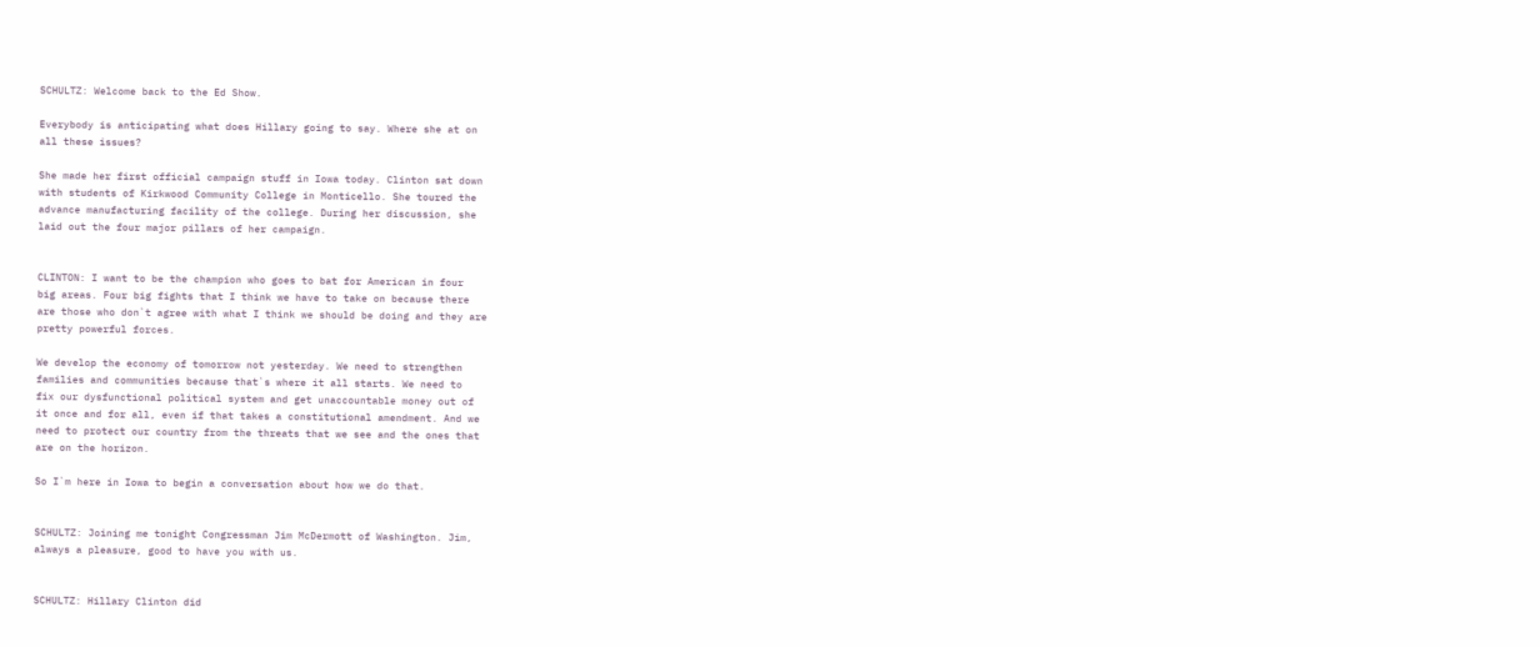SCHULTZ: Welcome back to the Ed Show.

Everybody is anticipating what does Hillary going to say. Where she at on
all these issues?

She made her first official campaign stuff in Iowa today. Clinton sat down
with students of Kirkwood Community College in Monticello. She toured the
advance manufacturing facility of the college. During her discussion, she
laid out the four major pillars of her campaign.


CLINTON: I want to be the champion who goes to bat for American in four
big areas. Four big fights that I think we have to take on because there
are those who don`t agree with what I think we should be doing and they are
pretty powerful forces.

We develop the economy of tomorrow not yesterday. We need to strengthen
families and communities because that`s where it all starts. We need to
fix our dysfunctional political system and get unaccountable money out of
it once and for all, even if that takes a constitutional amendment. And we
need to protect our country from the threats that we see and the ones that
are on the horizon.

So I`m here in Iowa to begin a conversation about how we do that.


SCHULTZ: Joining me tonight Congressman Jim McDermott of Washington. Jim,
always a pleasure, good to have you with us.


SCHULTZ: Hillary Clinton did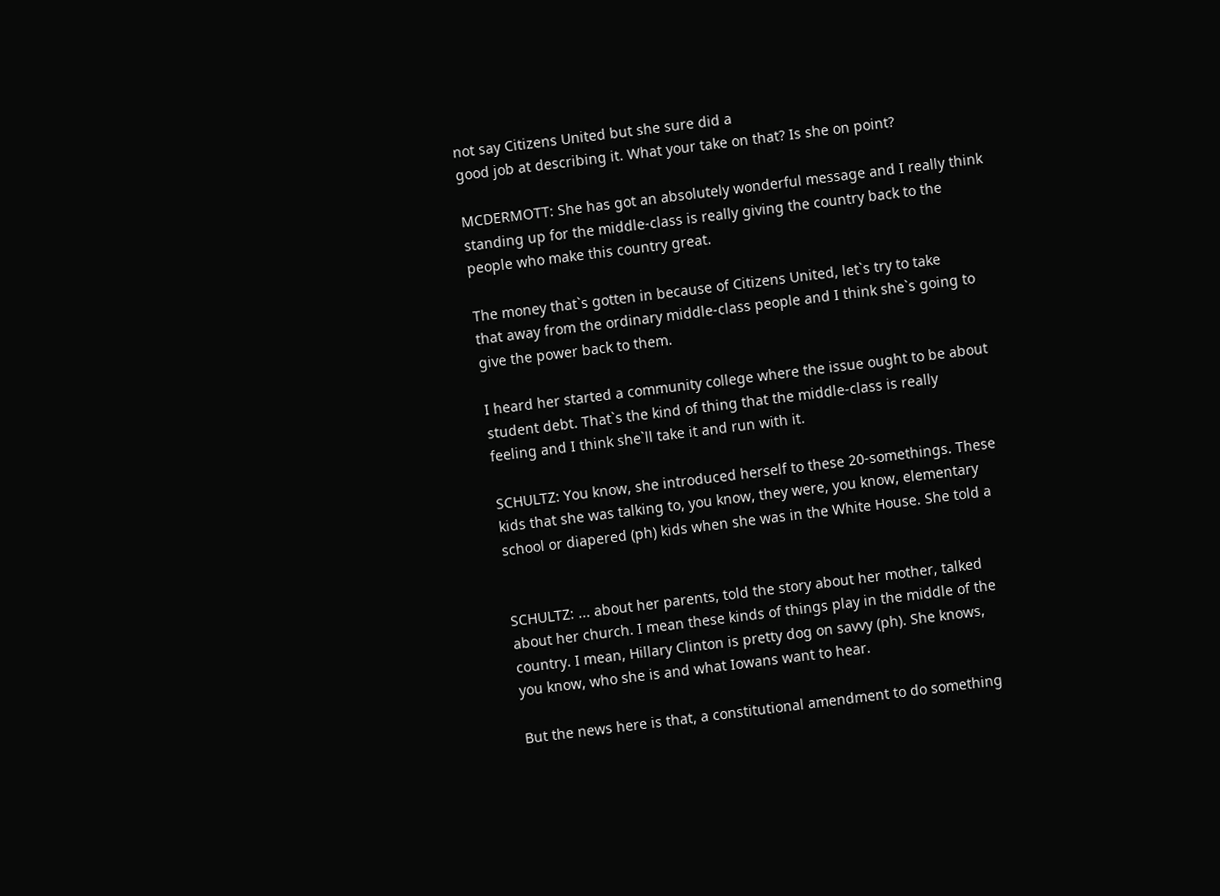not say Citizens United but she sure did a
good job at describing it. What your take on that? Is she on point?

MCDERMOTT: She has got an absolutely wonderful message and I really think
standing up for the middle-class is really giving the country back to the
people who make this country great.

The money that`s gotten in because of Citizens United, let`s try to take
that away from the ordinary middle-class people and I think she`s going to
give the power back to them.

I heard her started a community college where the issue ought to be about
student debt. That`s the kind of thing that the middle-class is really
feeling and I think she`ll take it and run with it.

SCHULTZ: You know, she introduced herself to these 20-somethings. These
kids that she was talking to, you know, they were, you know, elementary
school or diapered (ph) kids when she was in the White House. She told a


SCHULTZ: ... about her parents, told the story about her mother, talked
about her church. I mean these kinds of things play in the middle of the
country. I mean, Hillary Clinton is pretty dog on savvy (ph). She knows,
you know, who she is and what Iowans want to hear.

But the news here is that, a constitutional amendment to do something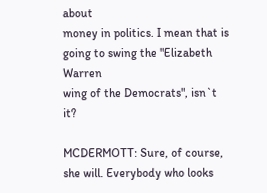about
money in politics. I mean that is going to swing the "Elizabeth Warren
wing of the Democrats", isn`t it?

MCDERMOTT: Sure, of course, she will. Everybody who looks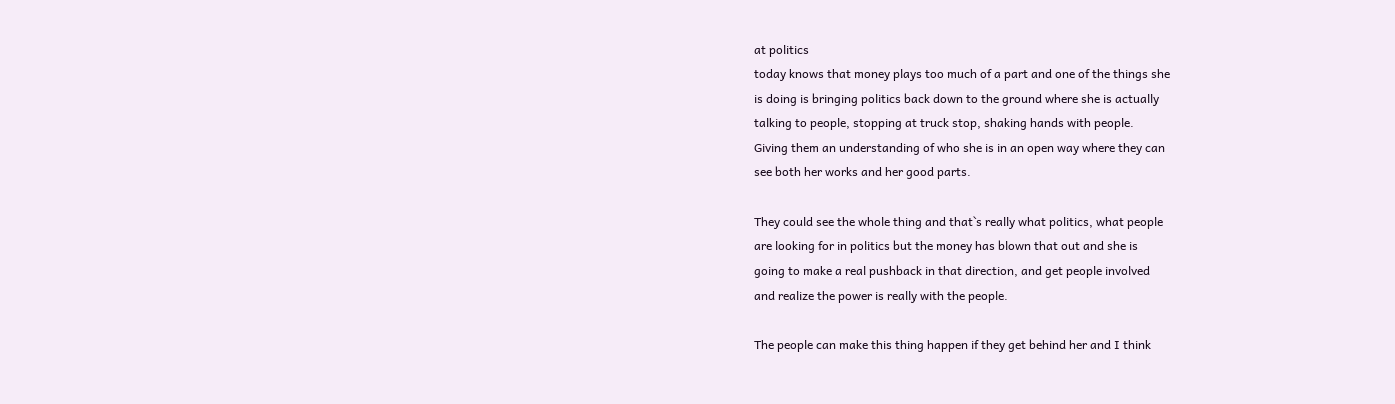at politics
today knows that money plays too much of a part and one of the things she
is doing is bringing politics back down to the ground where she is actually
talking to people, stopping at truck stop, shaking hands with people.
Giving them an understanding of who she is in an open way where they can
see both her works and her good parts.

They could see the whole thing and that`s really what politics, what people
are looking for in politics but the money has blown that out and she is
going to make a real pushback in that direction, and get people involved
and realize the power is really with the people.

The people can make this thing happen if they get behind her and I think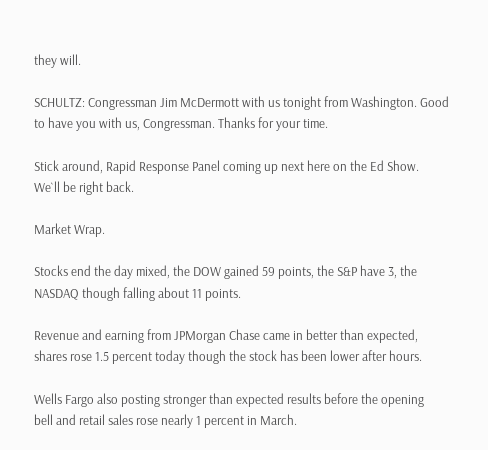they will.

SCHULTZ: Congressman Jim McDermott with us tonight from Washington. Good
to have you with us, Congressman. Thanks for your time.

Stick around, Rapid Response Panel coming up next here on the Ed Show.
We`ll be right back.

Market Wrap.

Stocks end the day mixed, the DOW gained 59 points, the S&P have 3, the
NASDAQ though falling about 11 points.

Revenue and earning from JPMorgan Chase came in better than expected,
shares rose 1.5 percent today though the stock has been lower after hours.

Wells Fargo also posting stronger than expected results before the opening
bell and retail sales rose nearly 1 percent in March.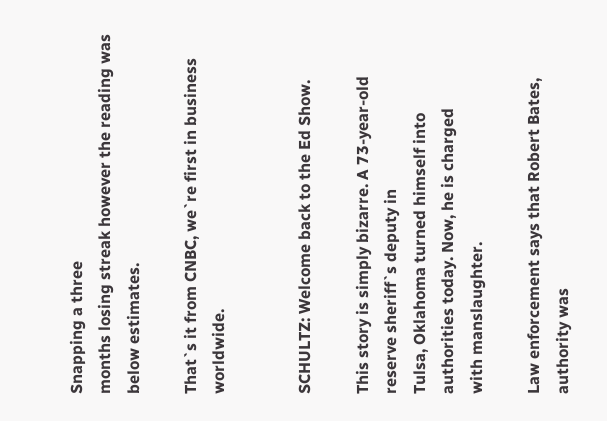Snapping a three
months losing streak however the reading was below estimates.

That`s it from CNBC, we`re first in business worldwide.


SCHULTZ: Welcome back to the Ed Show.

This story is simply bizarre. A 73-year-old reserve sheriff`s deputy in
Tulsa, Oklahoma turned himself into authorities today. Now, he is charged
with manslaughter.

Law enforcement says that Robert Bates, authority was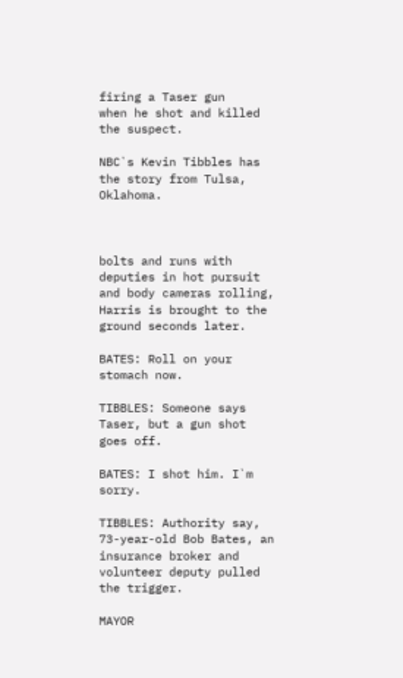firing a Taser gun
when he shot and killed the suspect.

NBC`s Kevin Tibbles has the story from Tulsa, Oklahoma.



bolts and runs with deputies in hot pursuit and body cameras rolling,
Harris is brought to the ground seconds later.

BATES: Roll on your stomach now.

TIBBLES: Someone says Taser, but a gun shot goes off.

BATES: I shot him. I`m sorry.

TIBBLES: Authority say, 73-year-old Bob Bates, an insurance broker and
volunteer deputy pulled the trigger.

MAYOR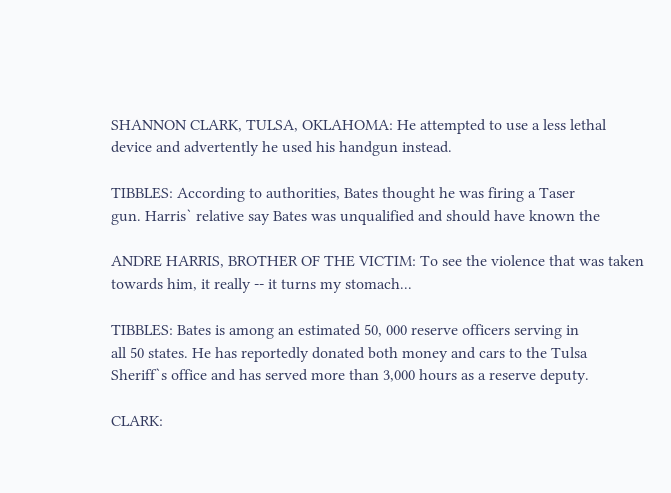SHANNON CLARK, TULSA, OKLAHOMA: He attempted to use a less lethal
device and advertently he used his handgun instead.

TIBBLES: According to authorities, Bates thought he was firing a Taser
gun. Harris` relative say Bates was unqualified and should have known the

ANDRE HARRIS, BROTHER OF THE VICTIM: To see the violence that was taken
towards him, it really -- it turns my stomach...

TIBBLES: Bates is among an estimated 50, 000 reserve officers serving in
all 50 states. He has reportedly donated both money and cars to the Tulsa
Sheriff`s office and has served more than 3,000 hours as a reserve deputy.

CLARK: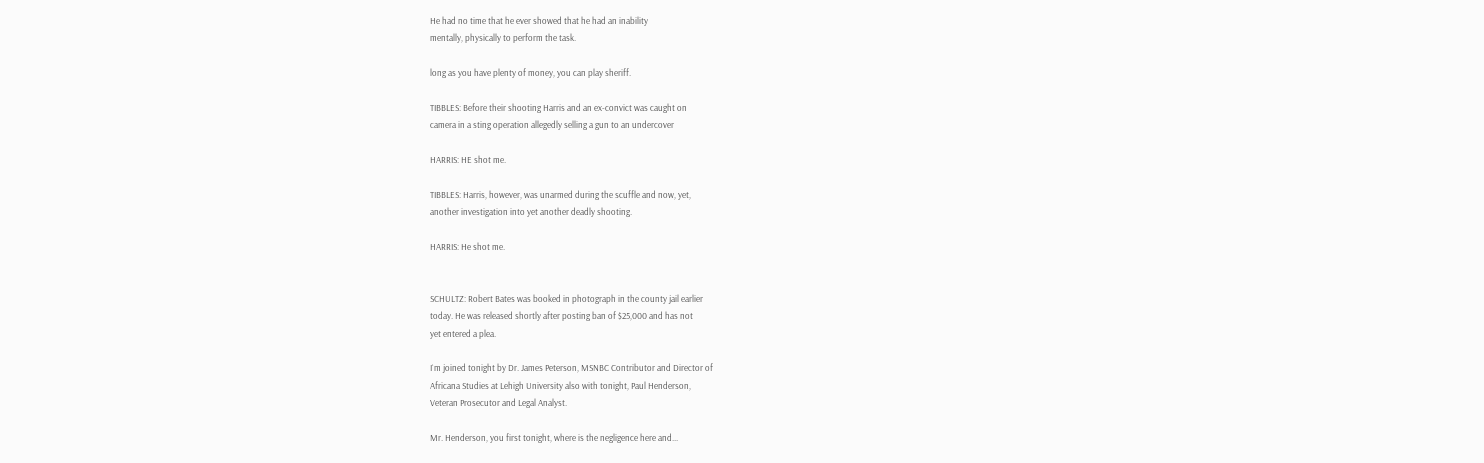He had no time that he ever showed that he had an inability
mentally, physically to perform the task.

long as you have plenty of money, you can play sheriff.

TIBBLES: Before their shooting Harris and an ex-convict was caught on
camera in a sting operation allegedly selling a gun to an undercover

HARRIS: HE shot me.

TIBBLES: Harris, however, was unarmed during the scuffle and now, yet,
another investigation into yet another deadly shooting.

HARRIS: He shot me.


SCHULTZ: Robert Bates was booked in photograph in the county jail earlier
today. He was released shortly after posting ban of $25,000 and has not
yet entered a plea.

I`m joined tonight by Dr. James Peterson, MSNBC Contributor and Director of
Africana Studies at Lehigh University also with tonight, Paul Henderson,
Veteran Prosecutor and Legal Analyst.

Mr. Henderson, you first tonight, where is the negligence here and...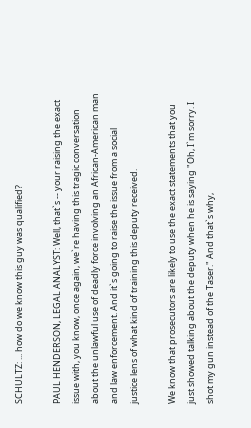SCHULTZ: ... how do we know this guy was qualified?

PAUL HENDERSON, LEGAL ANALYST: Well, that`s -- your raising the exact
issue with, you know, once again, we`re having this tragic conversation
about the unlawful use of deadly force involving an African-American man
and law enforcement. And it`s going to raise the issue from a social
justice lens of what kind of training this deputy received.

We know that prosecutors are likely to use the exact statements that you
just showed talking about the deputy when he is saying "Oh, I`m sorry. I
shot my gun instead of the Taser." And that`s why,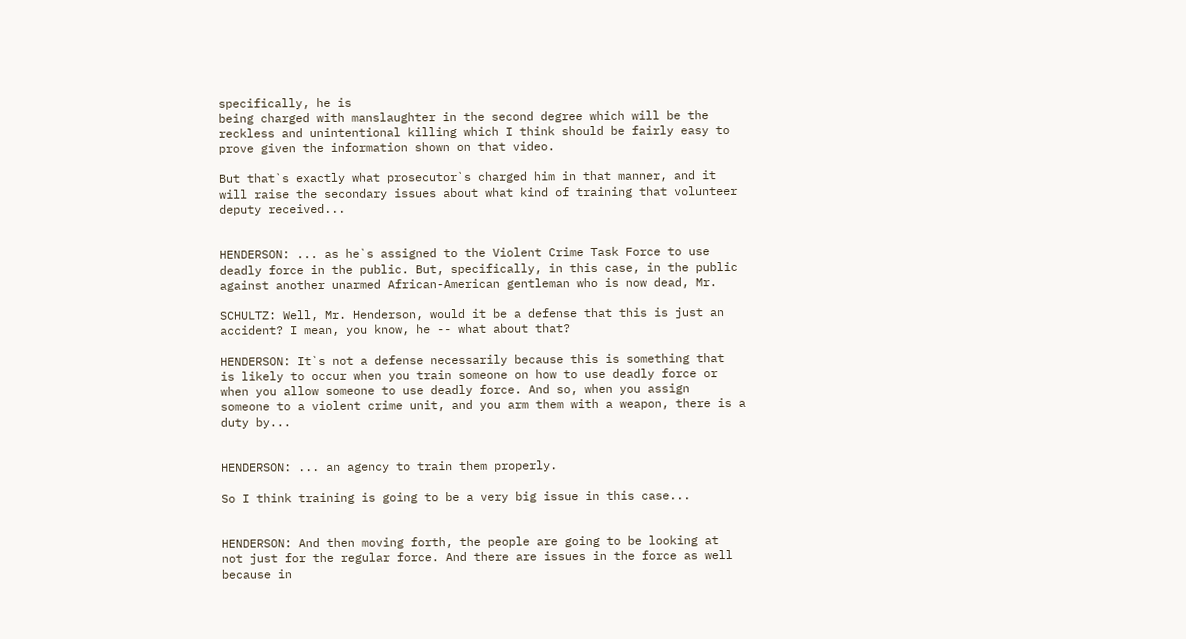specifically, he is
being charged with manslaughter in the second degree which will be the
reckless and unintentional killing which I think should be fairly easy to
prove given the information shown on that video.

But that`s exactly what prosecutor`s charged him in that manner, and it
will raise the secondary issues about what kind of training that volunteer
deputy received...


HENDERSON: ... as he`s assigned to the Violent Crime Task Force to use
deadly force in the public. But, specifically, in this case, in the public
against another unarmed African-American gentleman who is now dead, Mr.

SCHULTZ: Well, Mr. Henderson, would it be a defense that this is just an
accident? I mean, you know, he -- what about that?

HENDERSON: It`s not a defense necessarily because this is something that
is likely to occur when you train someone on how to use deadly force or
when you allow someone to use deadly force. And so, when you assign
someone to a violent crime unit, and you arm them with a weapon, there is a
duty by...


HENDERSON: ... an agency to train them properly.

So I think training is going to be a very big issue in this case...


HENDERSON: And then moving forth, the people are going to be looking at
not just for the regular force. And there are issues in the force as well
because in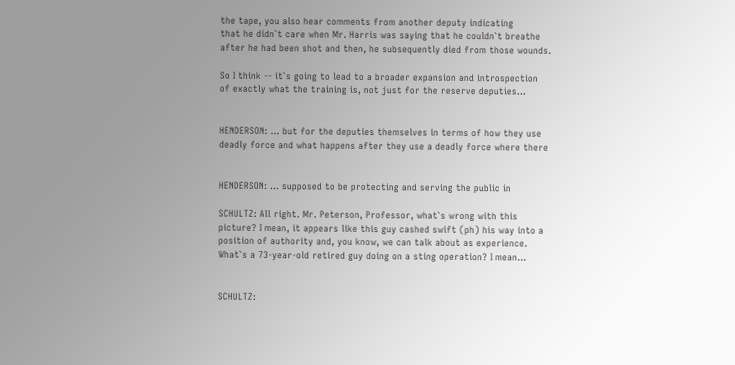the tape, you also hear comments from another deputy indicating
that he didn`t care when Mr. Harris was saying that he couldn`t breathe
after he had been shot and then, he subsequently died from those wounds.

So I think -- it`s going to lead to a broader expansion and introspection
of exactly what the training is, not just for the reserve deputies...


HENDERSON: ... but for the deputies themselves in terms of how they use
deadly force and what happens after they use a deadly force where there


HENDERSON: ... supposed to be protecting and serving the public in

SCHULTZ: All right. Mr. Peterson, Professor, what`s wrong with this
picture? I mean, it appears like this guy cashed swift (ph) his way into a
position of authority and, you know, we can talk about as experience.
What`s a 73-year-old retired guy doing on a sting operation? I mean...


SCHULTZ: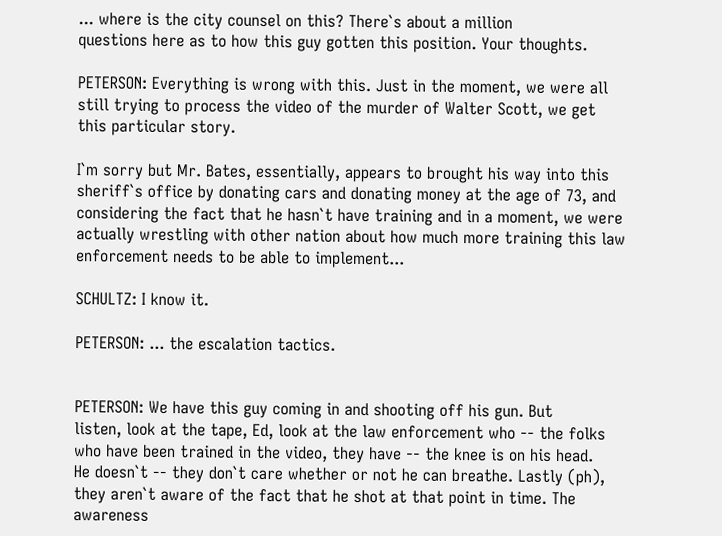... where is the city counsel on this? There`s about a million
questions here as to how this guy gotten this position. Your thoughts.

PETERSON: Everything is wrong with this. Just in the moment, we were all
still trying to process the video of the murder of Walter Scott, we get
this particular story.

I`m sorry but Mr. Bates, essentially, appears to brought his way into this
sheriff`s office by donating cars and donating money at the age of 73, and
considering the fact that he hasn`t have training and in a moment, we were
actually wrestling with other nation about how much more training this law
enforcement needs to be able to implement...

SCHULTZ: I know it.

PETERSON: ... the escalation tactics.


PETERSON: We have this guy coming in and shooting off his gun. But
listen, look at the tape, Ed, look at the law enforcement who -- the folks
who have been trained in the video, they have -- the knee is on his head.
He doesn`t -- they don`t care whether or not he can breathe. Lastly (ph),
they aren`t aware of the fact that he shot at that point in time. The
awareness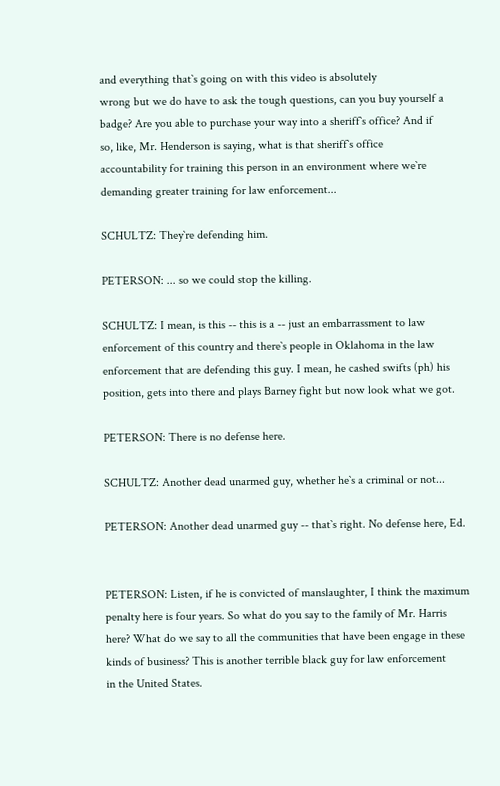and everything that`s going on with this video is absolutely
wrong but we do have to ask the tough questions, can you buy yourself a
badge? Are you able to purchase your way into a sheriff`s office? And if
so, like, Mr. Henderson is saying, what is that sheriff`s office
accountability for training this person in an environment where we`re
demanding greater training for law enforcement...

SCHULTZ: They`re defending him.

PETERSON: ... so we could stop the killing.

SCHULTZ: I mean, is this -- this is a -- just an embarrassment to law
enforcement of this country and there`s people in Oklahoma in the law
enforcement that are defending this guy. I mean, he cashed swifts (ph) his
position, gets into there and plays Barney fight but now look what we got.

PETERSON: There is no defense here.

SCHULTZ: Another dead unarmed guy, whether he`s a criminal or not...

PETERSON: Another dead unarmed guy -- that`s right. No defense here, Ed.


PETERSON: Listen, if he is convicted of manslaughter, I think the maximum
penalty here is four years. So what do you say to the family of Mr. Harris
here? What do we say to all the communities that have been engage in these
kinds of business? This is another terrible black guy for law enforcement
in the United States.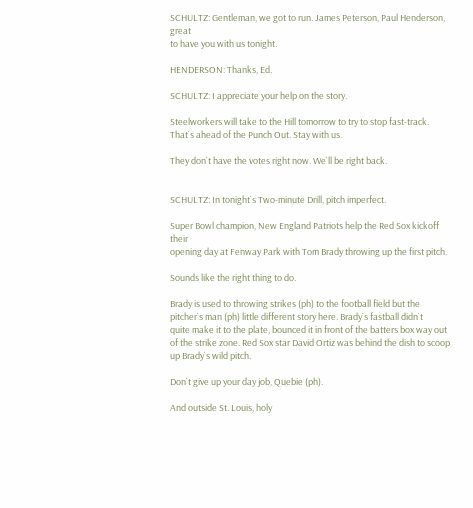SCHULTZ: Gentleman, we got to run. James Peterson, Paul Henderson, great
to have you with us tonight.

HENDERSON: Thanks, Ed.

SCHULTZ: I appreciate your help on the story.

Steelworkers will take to the Hill tomorrow to try to stop fast-track.
That`s ahead of the Punch Out. Stay with us.

They don`t have the votes right now. We`ll be right back.


SCHULTZ: In tonight`s Two-minute Drill, pitch imperfect.

Super Bowl champion, New England Patriots help the Red Sox kickoff their
opening day at Fenway Park with Tom Brady throwing up the first pitch.

Sounds like the right thing to do.

Brady is used to throwing strikes (ph) to the football field but the
pitcher`s man (ph) little different story here. Brady`s fastball didn`t
quite make it to the plate, bounced it in front of the batters box way out
of the strike zone. Red Sox star David Ortiz was behind the dish to scoop
up Brady`s wild pitch.

Don`t give up your day job, Quebie (ph).

And outside St. Louis, holy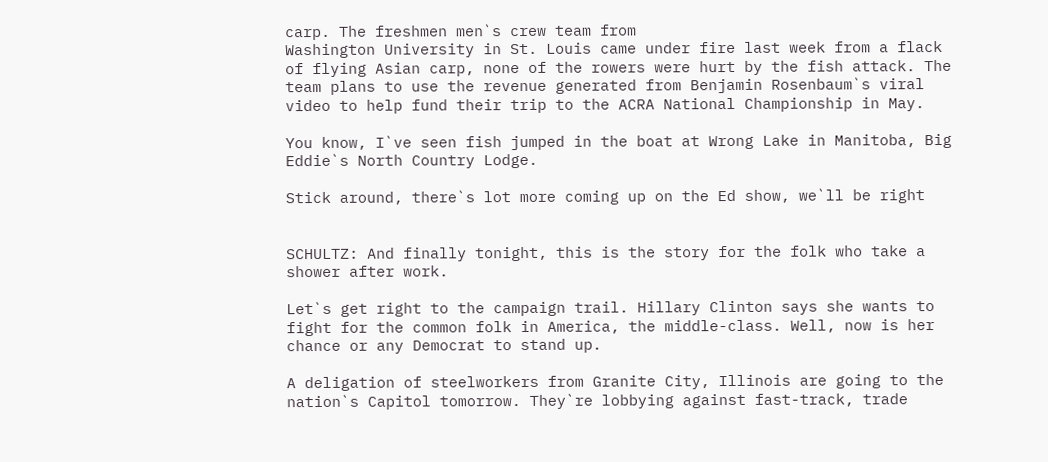carp. The freshmen men`s crew team from
Washington University in St. Louis came under fire last week from a flack
of flying Asian carp, none of the rowers were hurt by the fish attack. The
team plans to use the revenue generated from Benjamin Rosenbaum`s viral
video to help fund their trip to the ACRA National Championship in May.

You know, I`ve seen fish jumped in the boat at Wrong Lake in Manitoba, Big
Eddie`s North Country Lodge.

Stick around, there`s lot more coming up on the Ed show, we`ll be right


SCHULTZ: And finally tonight, this is the story for the folk who take a
shower after work.

Let`s get right to the campaign trail. Hillary Clinton says she wants to
fight for the common folk in America, the middle-class. Well, now is her
chance or any Democrat to stand up.

A deligation of steelworkers from Granite City, Illinois are going to the
nation`s Capitol tomorrow. They`re lobbying against fast-track, trade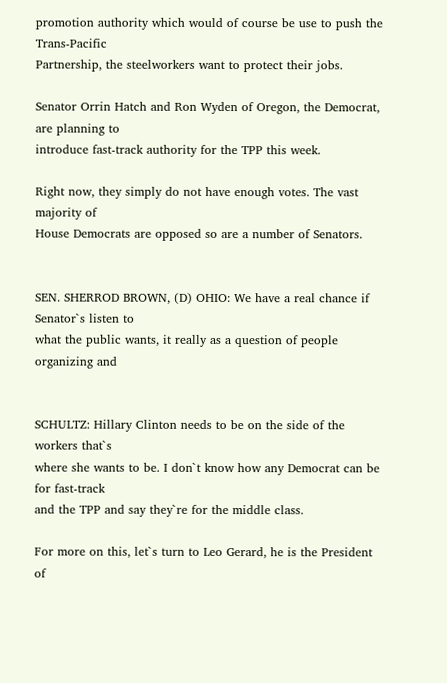promotion authority which would of course be use to push the Trans-Pacific
Partnership, the steelworkers want to protect their jobs.

Senator Orrin Hatch and Ron Wyden of Oregon, the Democrat, are planning to
introduce fast-track authority for the TPP this week.

Right now, they simply do not have enough votes. The vast majority of
House Democrats are opposed so are a number of Senators.


SEN. SHERROD BROWN, (D) OHIO: We have a real chance if Senator`s listen to
what the public wants, it really as a question of people organizing and


SCHULTZ: Hillary Clinton needs to be on the side of the workers that`s
where she wants to be. I don`t know how any Democrat can be for fast-track
and the TPP and say they`re for the middle class.

For more on this, let`s turn to Leo Gerard, he is the President of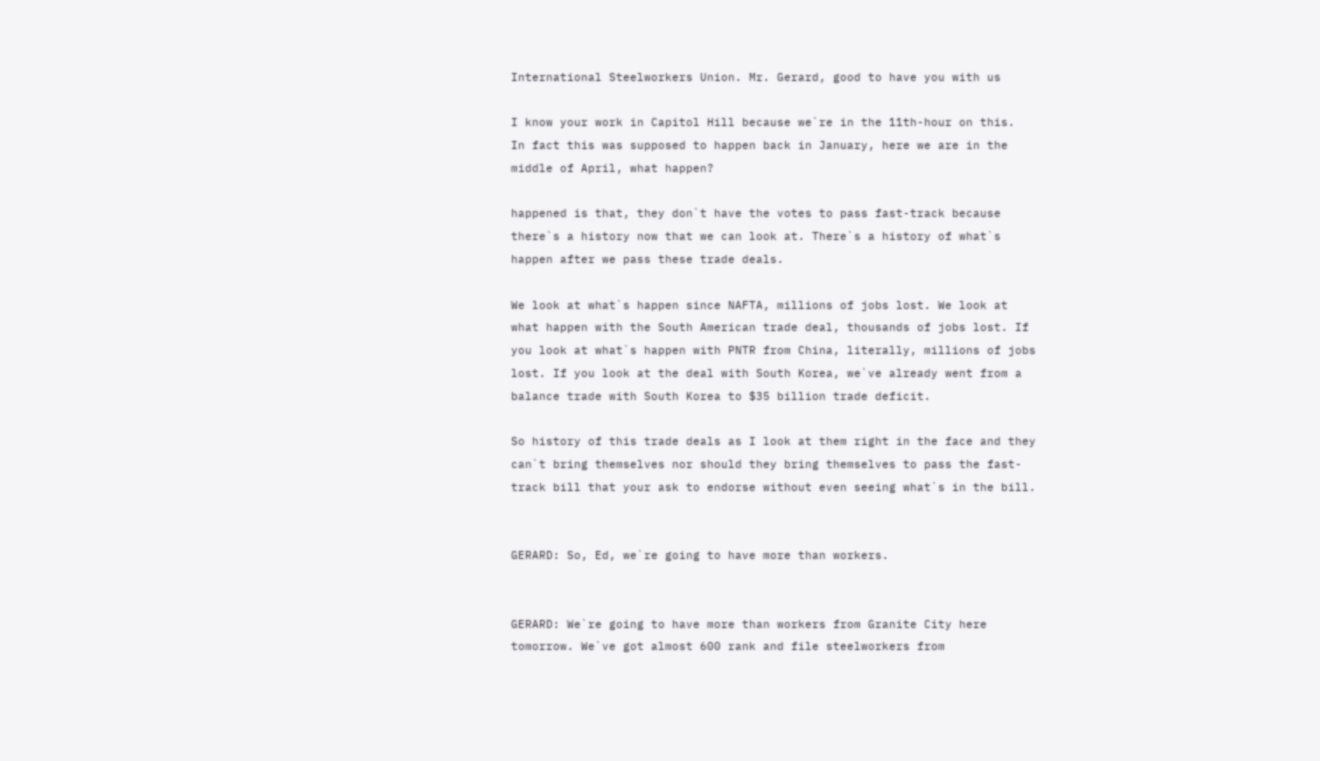International Steelworkers Union. Mr. Gerard, good to have you with us

I know your work in Capitol Hill because we`re in the 11th-hour on this.
In fact this was supposed to happen back in January, here we are in the
middle of April, what happen?

happened is that, they don`t have the votes to pass fast-track because
there`s a history now that we can look at. There`s a history of what`s
happen after we pass these trade deals.

We look at what`s happen since NAFTA, millions of jobs lost. We look at
what happen with the South American trade deal, thousands of jobs lost. If
you look at what`s happen with PNTR from China, literally, millions of jobs
lost. If you look at the deal with South Korea, we`ve already went from a
balance trade with South Korea to $35 billion trade deficit.

So history of this trade deals as I look at them right in the face and they
can`t bring themselves nor should they bring themselves to pass the fast-
track bill that your ask to endorse without even seeing what`s in the bill.


GERARD: So, Ed, we`re going to have more than workers.


GERARD: We`re going to have more than workers from Granite City here
tomorrow. We`ve got almost 600 rank and file steelworkers from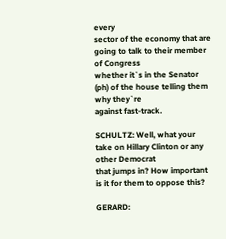every
sector of the economy that are going to talk to their member of Congress
whether it`s in the Senator (ph) of the house telling them why they`re
against fast-track.

SCHULTZ: Well, what your take on Hillary Clinton or any other Democrat
that jumps in? How important is it for them to oppose this?

GERARD: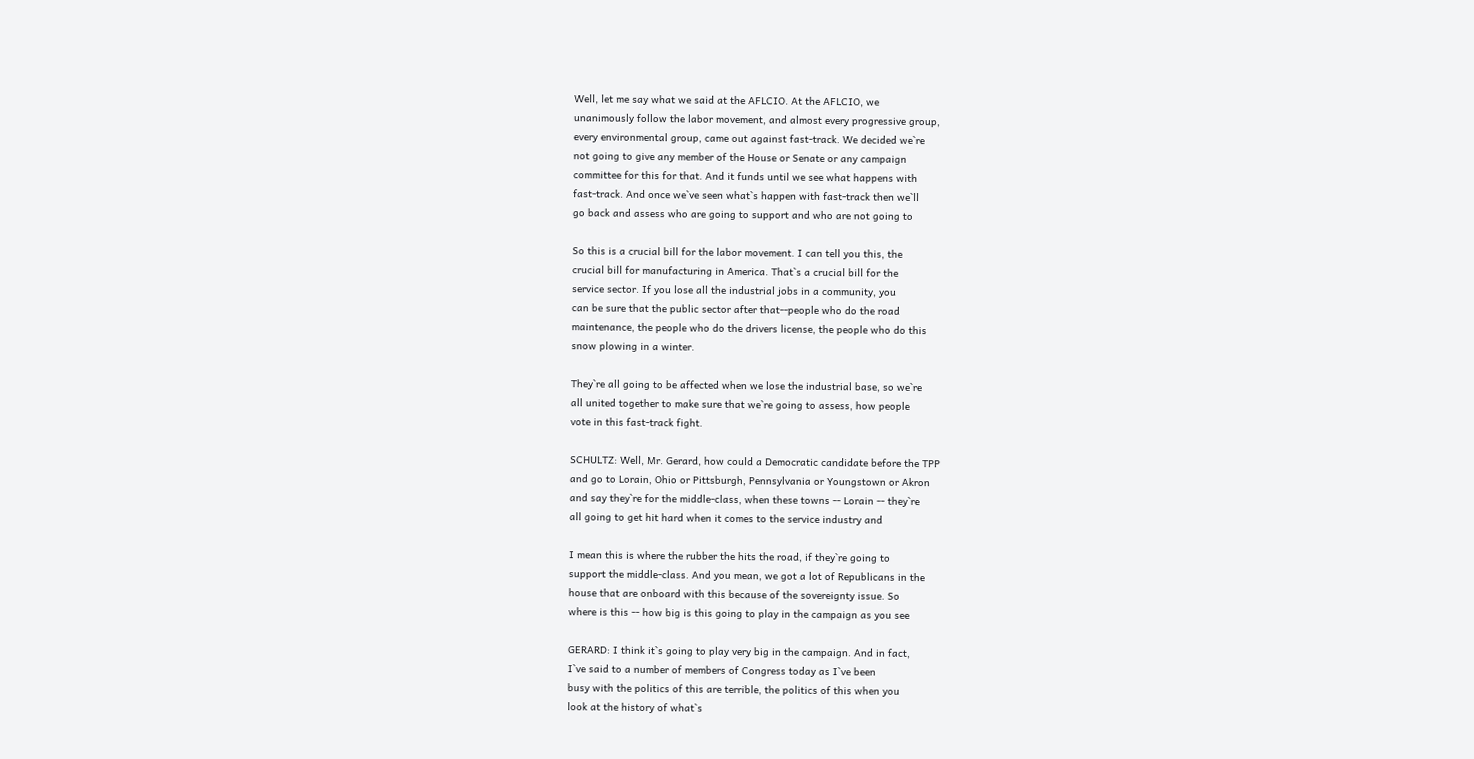Well, let me say what we said at the AFLCIO. At the AFLCIO, we
unanimously follow the labor movement, and almost every progressive group,
every environmental group, came out against fast-track. We decided we`re
not going to give any member of the House or Senate or any campaign
committee for this for that. And it funds until we see what happens with
fast-track. And once we`ve seen what`s happen with fast-track then we`ll
go back and assess who are going to support and who are not going to

So this is a crucial bill for the labor movement. I can tell you this, the
crucial bill for manufacturing in America. That`s a crucial bill for the
service sector. If you lose all the industrial jobs in a community, you
can be sure that the public sector after that--people who do the road
maintenance, the people who do the drivers license, the people who do this
snow plowing in a winter.

They`re all going to be affected when we lose the industrial base, so we`re
all united together to make sure that we`re going to assess, how people
vote in this fast-track fight.

SCHULTZ: Well, Mr. Gerard, how could a Democratic candidate before the TPP
and go to Lorain, Ohio or Pittsburgh, Pennsylvania or Youngstown or Akron
and say they`re for the middle-class, when these towns -- Lorain -- they`re
all going to get hit hard when it comes to the service industry and

I mean this is where the rubber the hits the road, if they`re going to
support the middle-class. And you mean, we got a lot of Republicans in the
house that are onboard with this because of the sovereignty issue. So
where is this -- how big is this going to play in the campaign as you see

GERARD: I think it`s going to play very big in the campaign. And in fact,
I`ve said to a number of members of Congress today as I`ve been
busy with the politics of this are terrible, the politics of this when you
look at the history of what`s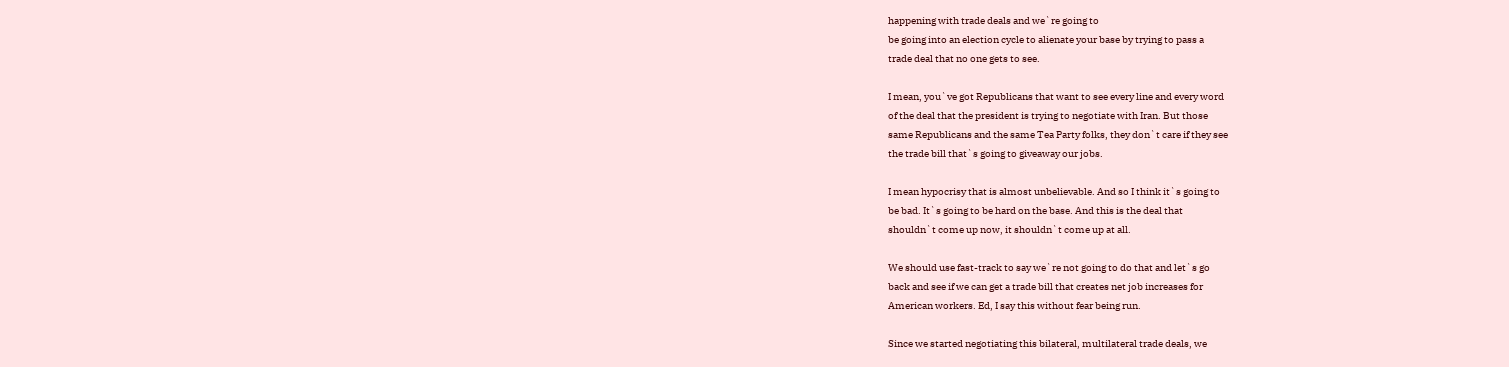happening with trade deals and we`re going to
be going into an election cycle to alienate your base by trying to pass a
trade deal that no one gets to see.

I mean, you`ve got Republicans that want to see every line and every word
of the deal that the president is trying to negotiate with Iran. But those
same Republicans and the same Tea Party folks, they don`t care if they see
the trade bill that`s going to giveaway our jobs.

I mean hypocrisy that is almost unbelievable. And so I think it`s going to
be bad. It`s going to be hard on the base. And this is the deal that
shouldn`t come up now, it shouldn`t come up at all.

We should use fast-track to say we`re not going to do that and let`s go
back and see if we can get a trade bill that creates net job increases for
American workers. Ed, I say this without fear being run.

Since we started negotiating this bilateral, multilateral trade deals, we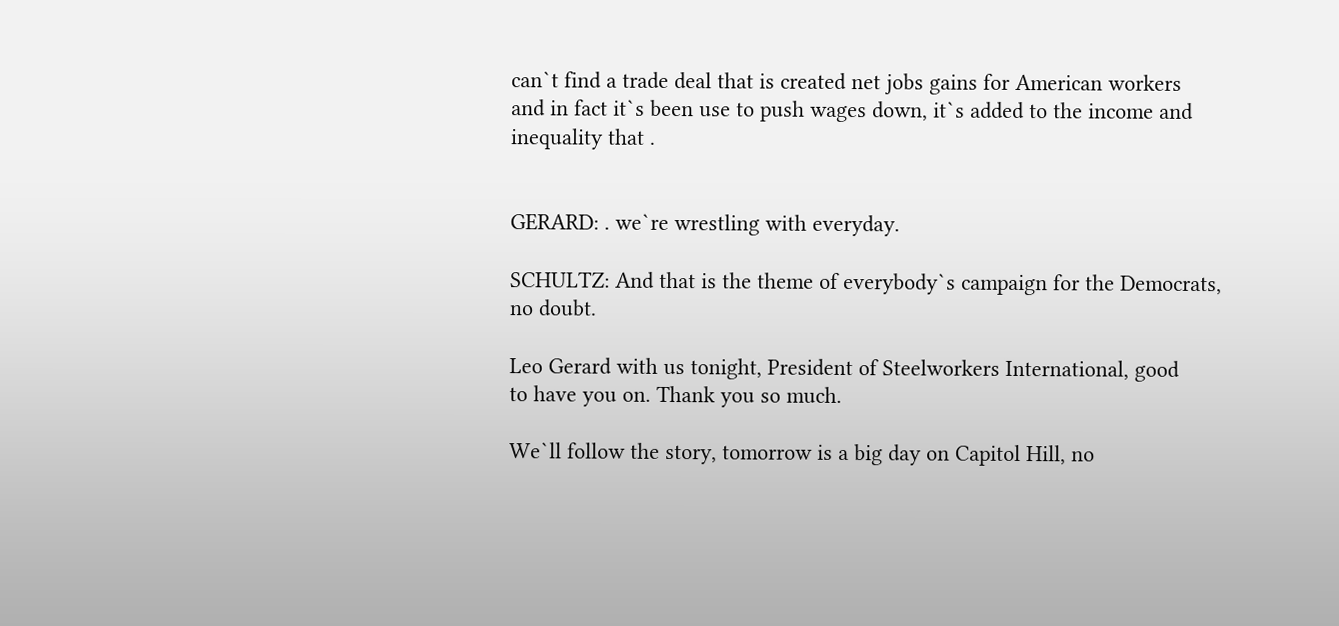can`t find a trade deal that is created net jobs gains for American workers
and in fact it`s been use to push wages down, it`s added to the income and
inequality that .


GERARD: . we`re wrestling with everyday.

SCHULTZ: And that is the theme of everybody`s campaign for the Democrats,
no doubt.

Leo Gerard with us tonight, President of Steelworkers International, good
to have you on. Thank you so much.

We`ll follow the story, tomorrow is a big day on Capitol Hill, no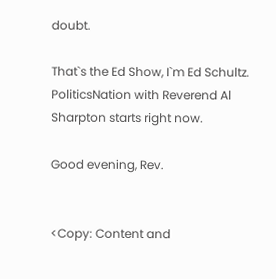doubt.

That`s the Ed Show, I`m Ed Schultz. PoliticsNation with Reverend Al
Sharpton starts right now.

Good evening, Rev.


<Copy: Content and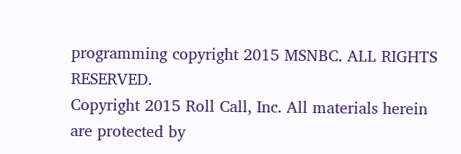programming copyright 2015 MSNBC. ALL RIGHTS RESERVED.
Copyright 2015 Roll Call, Inc. All materials herein are protected by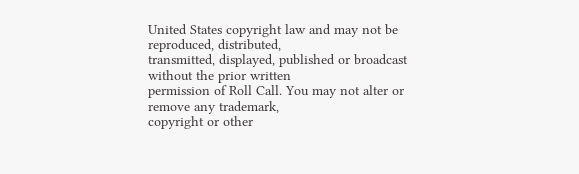United States copyright law and may not be reproduced, distributed,
transmitted, displayed, published or broadcast without the prior written
permission of Roll Call. You may not alter or remove any trademark,
copyright or other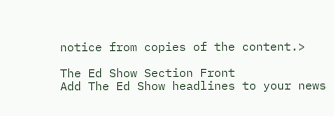notice from copies of the content.>

The Ed Show Section Front
Add The Ed Show headlines to your news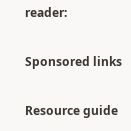reader:

Sponsored links

Resource guide